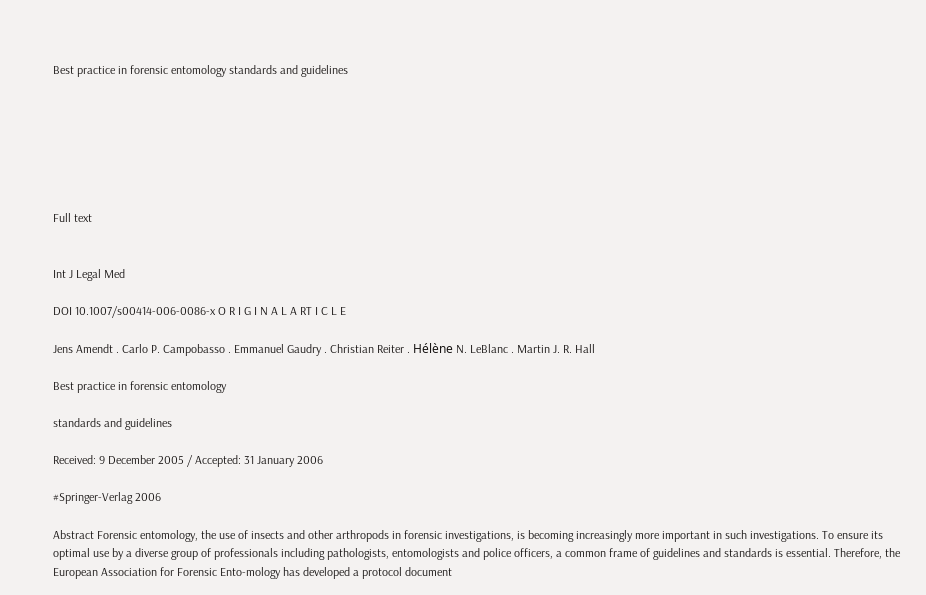Best practice in forensic entomology standards and guidelines







Full text


Int J Legal Med

DOI 10.1007/s00414-006-0086-x O R I G I N A L A RT I C L E

Jens Amendt . Carlo P. Campobasso . Emmanuel Gaudry . Christian Reiter . Hélène N. LeBlanc . Martin J. R. Hall

Best practice in forensic entomology

standards and guidelines

Received: 9 December 2005 / Accepted: 31 January 2006

#Springer-Verlag 2006

Abstract Forensic entomology, the use of insects and other arthropods in forensic investigations, is becoming increasingly more important in such investigations. To ensure its optimal use by a diverse group of professionals including pathologists, entomologists and police officers, a common frame of guidelines and standards is essential. Therefore, the European Association for Forensic Ento-mology has developed a protocol document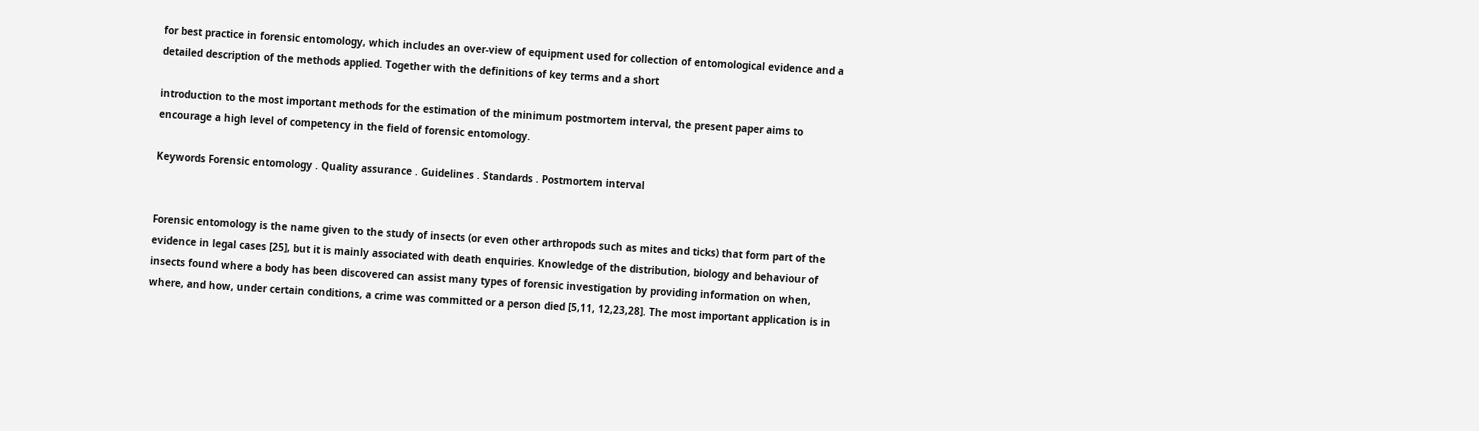for best practice in forensic entomology, which includes an over-view of equipment used for collection of entomological evidence and a detailed description of the methods applied. Together with the definitions of key terms and a short

introduction to the most important methods for the estimation of the minimum postmortem interval, the present paper aims to encourage a high level of competency in the field of forensic entomology.

Keywords Forensic entomology . Quality assurance . Guidelines . Standards . Postmortem interval


Forensic entomology is the name given to the study of insects (or even other arthropods such as mites and ticks) that form part of the evidence in legal cases [25], but it is mainly associated with death enquiries. Knowledge of the distribution, biology and behaviour of insects found where a body has been discovered can assist many types of forensic investigation by providing information on when, where, and how, under certain conditions, a crime was committed or a person died [5,11, 12,23,28]. The most important application is in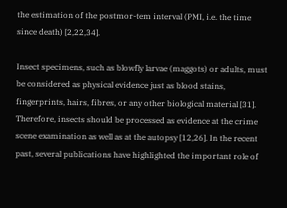the estimation of the postmor-tem interval (PMI, i.e. the time since death) [2,22,34].

Insect specimens, such as blowfly larvae (maggots) or adults, must be considered as physical evidence just as blood stains, fingerprints, hairs, fibres, or any other biological material [31]. Therefore, insects should be processed as evidence at the crime scene examination as well as at the autopsy [12,26]. In the recent past, several publications have highlighted the important role of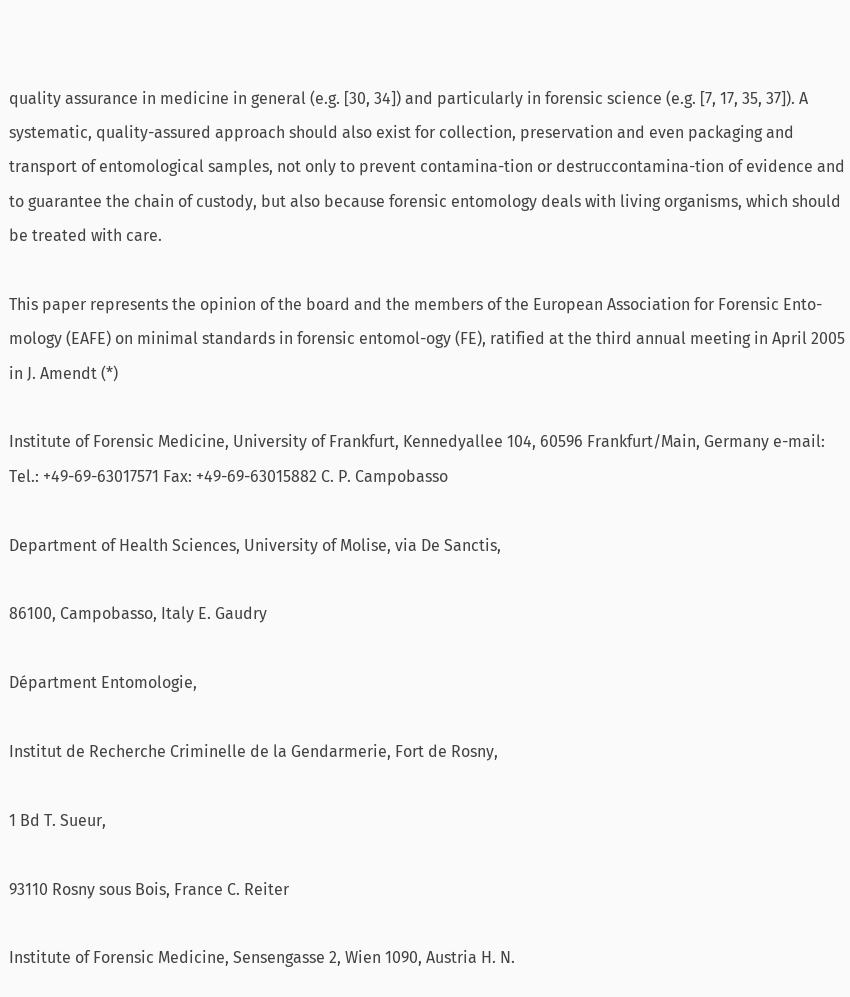quality assurance in medicine in general (e.g. [30, 34]) and particularly in forensic science (e.g. [7, 17, 35, 37]). A systematic, quality-assured approach should also exist for collection, preservation and even packaging and transport of entomological samples, not only to prevent contamina-tion or destruccontamina-tion of evidence and to guarantee the chain of custody, but also because forensic entomology deals with living organisms, which should be treated with care.

This paper represents the opinion of the board and the members of the European Association for Forensic Ento-mology (EAFE) on minimal standards in forensic entomol-ogy (FE), ratified at the third annual meeting in April 2005 in J. Amendt (*)

Institute of Forensic Medicine, University of Frankfurt, Kennedyallee 104, 60596 Frankfurt/Main, Germany e-mail: Tel.: +49-69-63017571 Fax: +49-69-63015882 C. P. Campobasso

Department of Health Sciences, University of Molise, via De Sanctis,

86100, Campobasso, Italy E. Gaudry

Départment Entomologie,

Institut de Recherche Criminelle de la Gendarmerie, Fort de Rosny,

1 Bd T. Sueur,

93110 Rosny sous Bois, France C. Reiter

Institute of Forensic Medicine, Sensengasse 2, Wien 1090, Austria H. N.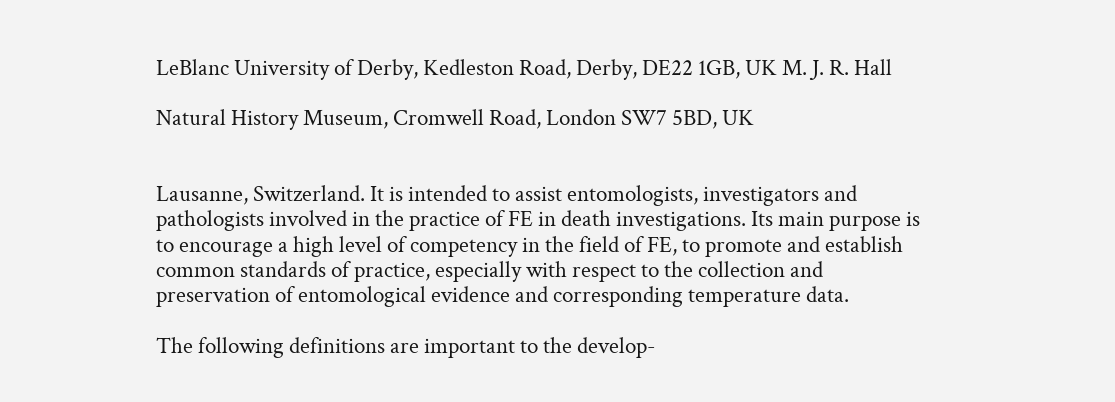LeBlanc University of Derby, Kedleston Road, Derby, DE22 1GB, UK M. J. R. Hall

Natural History Museum, Cromwell Road, London SW7 5BD, UK


Lausanne, Switzerland. It is intended to assist entomologists, investigators and pathologists involved in the practice of FE in death investigations. Its main purpose is to encourage a high level of competency in the field of FE, to promote and establish common standards of practice, especially with respect to the collection and preservation of entomological evidence and corresponding temperature data.

The following definitions are important to the develop-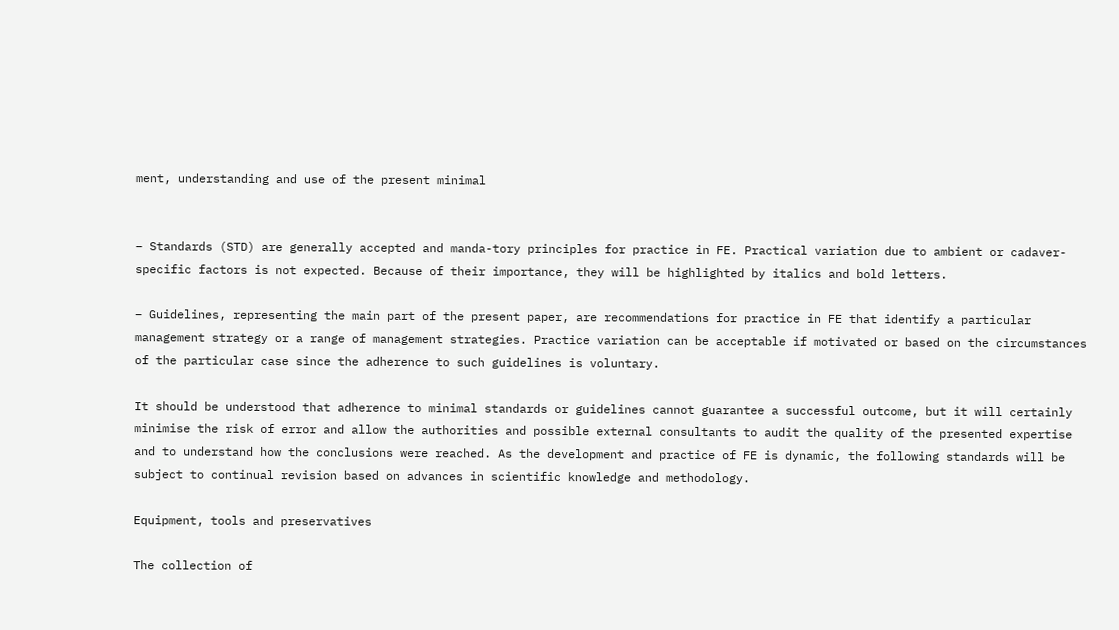ment, understanding and use of the present minimal


– Standards (STD) are generally accepted and manda-tory principles for practice in FE. Practical variation due to ambient or cadaver-specific factors is not expected. Because of their importance, they will be highlighted by italics and bold letters.

– Guidelines, representing the main part of the present paper, are recommendations for practice in FE that identify a particular management strategy or a range of management strategies. Practice variation can be acceptable if motivated or based on the circumstances of the particular case since the adherence to such guidelines is voluntary.

It should be understood that adherence to minimal standards or guidelines cannot guarantee a successful outcome, but it will certainly minimise the risk of error and allow the authorities and possible external consultants to audit the quality of the presented expertise and to understand how the conclusions were reached. As the development and practice of FE is dynamic, the following standards will be subject to continual revision based on advances in scientific knowledge and methodology.

Equipment, tools and preservatives

The collection of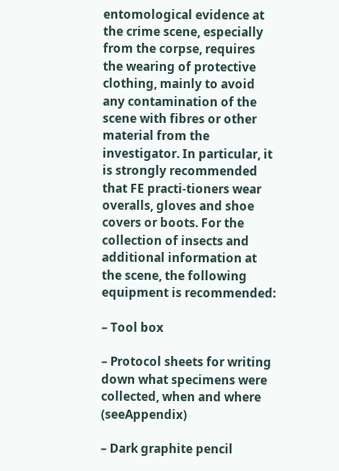entomological evidence at the crime scene, especially from the corpse, requires the wearing of protective clothing, mainly to avoid any contamination of the scene with fibres or other material from the investigator. In particular, it is strongly recommended that FE practi-tioners wear overalls, gloves and shoe covers or boots. For the collection of insects and additional information at the scene, the following equipment is recommended:

– Tool box

– Protocol sheets for writing down what specimens were collected, when and where (seeAppendix)

– Dark graphite pencil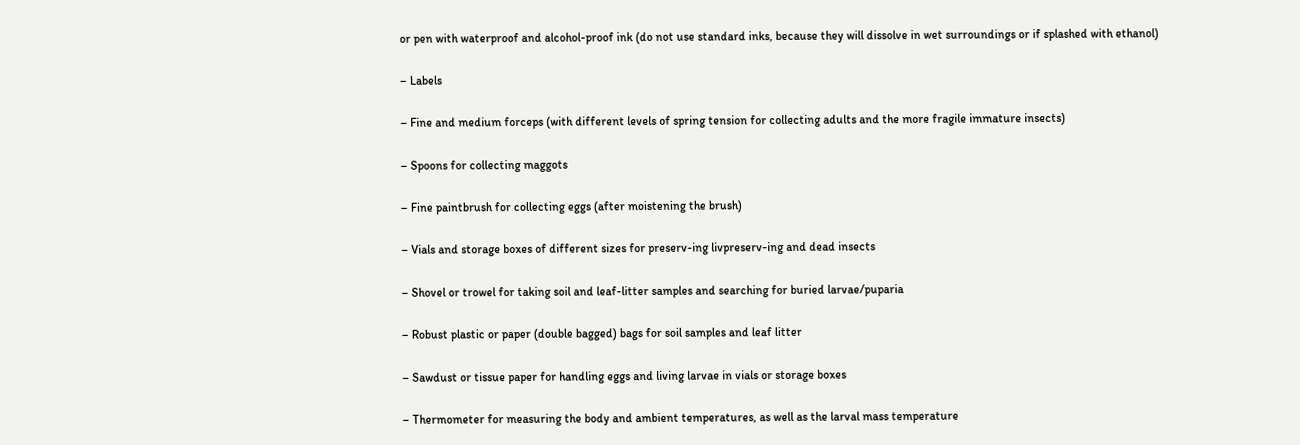or pen with waterproof and alcohol-proof ink (do not use standard inks, because they will dissolve in wet surroundings or if splashed with ethanol)

– Labels

– Fine and medium forceps (with different levels of spring tension for collecting adults and the more fragile immature insects)

– Spoons for collecting maggots

– Fine paintbrush for collecting eggs (after moistening the brush)

– Vials and storage boxes of different sizes for preserv-ing livpreserv-ing and dead insects

– Shovel or trowel for taking soil and leaf-litter samples and searching for buried larvae/puparia

– Robust plastic or paper (double bagged) bags for soil samples and leaf litter

– Sawdust or tissue paper for handling eggs and living larvae in vials or storage boxes

– Thermometer for measuring the body and ambient temperatures, as well as the larval mass temperature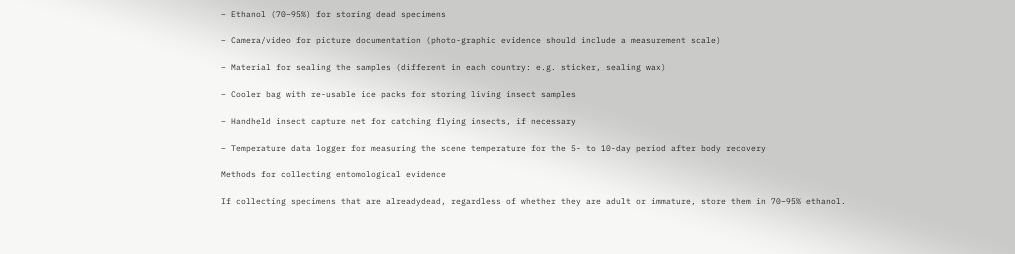– Ethanol (70–95%) for storing dead specimens

– Camera/video for picture documentation (photo-graphic evidence should include a measurement scale)

– Material for sealing the samples (different in each country: e.g. sticker, sealing wax)

– Cooler bag with re-usable ice packs for storing living insect samples

– Handheld insect capture net for catching flying insects, if necessary

– Temperature data logger for measuring the scene temperature for the 5- to 10-day period after body recovery

Methods for collecting entomological evidence

If collecting specimens that are alreadydead, regardless of whether they are adult or immature, store them in 70–95% ethanol.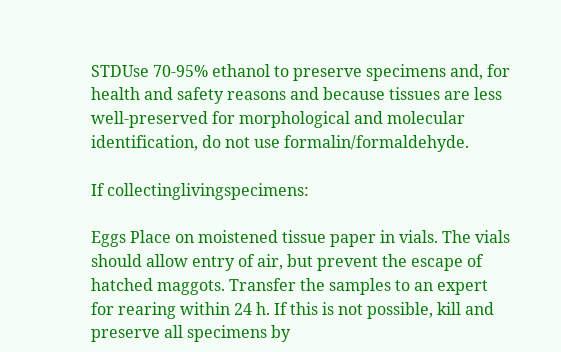STDUse 70-95% ethanol to preserve specimens and, for health and safety reasons and because tissues are less well-preserved for morphological and molecular identification, do not use formalin/formaldehyde.

If collectinglivingspecimens:

Eggs Place on moistened tissue paper in vials. The vials should allow entry of air, but prevent the escape of hatched maggots. Transfer the samples to an expert for rearing within 24 h. If this is not possible, kill and preserve all specimens by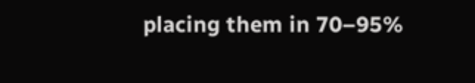placing them in 70–95%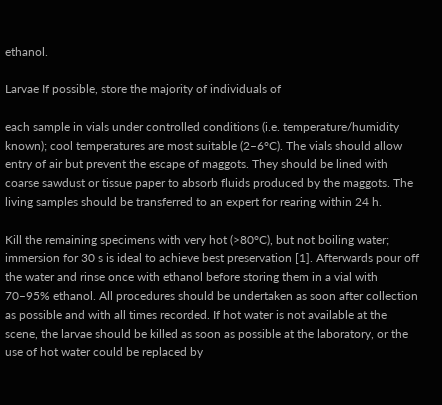ethanol.

Larvae If possible, store the majority of individuals of

each sample in vials under controlled conditions (i.e. temperature/humidity known); cool temperatures are most suitable (2–6°C). The vials should allow entry of air but prevent the escape of maggots. They should be lined with coarse sawdust or tissue paper to absorb fluids produced by the maggots. The living samples should be transferred to an expert for rearing within 24 h.

Kill the remaining specimens with very hot (>80°C), but not boiling water; immersion for 30 s is ideal to achieve best preservation [1]. Afterwards pour off the water and rinse once with ethanol before storing them in a vial with 70–95% ethanol. All procedures should be undertaken as soon after collection as possible and with all times recorded. If hot water is not available at the scene, the larvae should be killed as soon as possible at the laboratory, or the use of hot water could be replaced by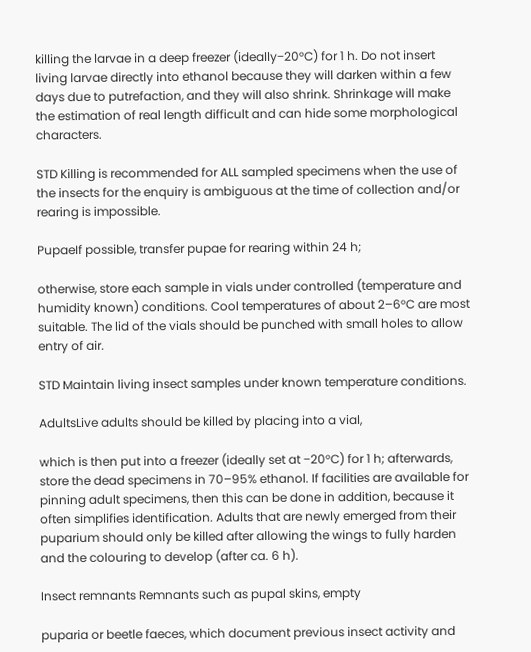killing the larvae in a deep freezer (ideally−20°C) for 1 h. Do not insert living larvae directly into ethanol because they will darken within a few days due to putrefaction, and they will also shrink. Shrinkage will make the estimation of real length difficult and can hide some morphological characters.

STD Killing is recommended for ALL sampled specimens when the use of the insects for the enquiry is ambiguous at the time of collection and/or rearing is impossible.

PupaeIf possible, transfer pupae for rearing within 24 h;

otherwise, store each sample in vials under controlled (temperature and humidity known) conditions. Cool temperatures of about 2–6°C are most suitable. The lid of the vials should be punched with small holes to allow entry of air.

STD Maintain living insect samples under known temperature conditions.

AdultsLive adults should be killed by placing into a vial,

which is then put into a freezer (ideally set at −20°C) for 1 h; afterwards, store the dead specimens in 70–95% ethanol. If facilities are available for pinning adult specimens, then this can be done in addition, because it often simplifies identification. Adults that are newly emerged from their puparium should only be killed after allowing the wings to fully harden and the colouring to develop (after ca. 6 h).

Insect remnants Remnants such as pupal skins, empty

puparia or beetle faeces, which document previous insect activity and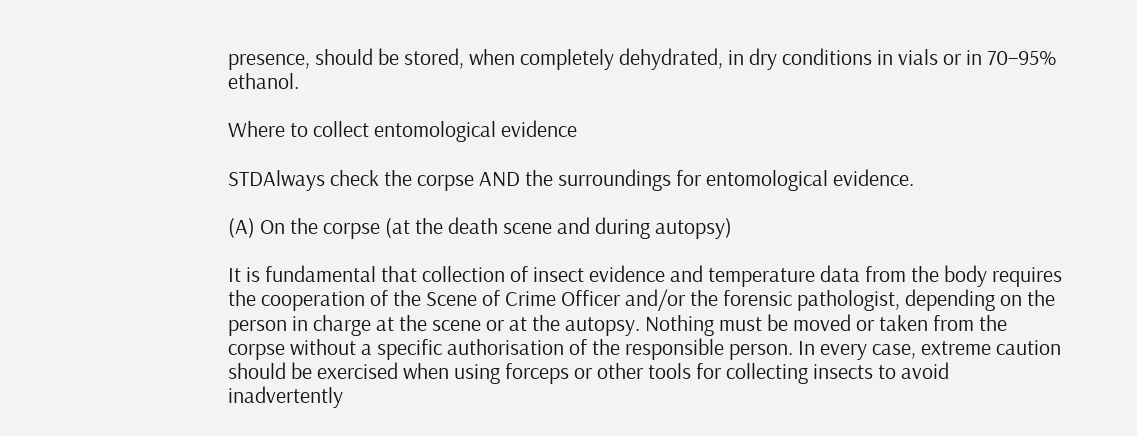presence, should be stored, when completely dehydrated, in dry conditions in vials or in 70–95% ethanol.

Where to collect entomological evidence

STDAlways check the corpse AND the surroundings for entomological evidence.

(A) On the corpse (at the death scene and during autopsy)

It is fundamental that collection of insect evidence and temperature data from the body requires the cooperation of the Scene of Crime Officer and/or the forensic pathologist, depending on the person in charge at the scene or at the autopsy. Nothing must be moved or taken from the corpse without a specific authorisation of the responsible person. In every case, extreme caution should be exercised when using forceps or other tools for collecting insects to avoid inadvertently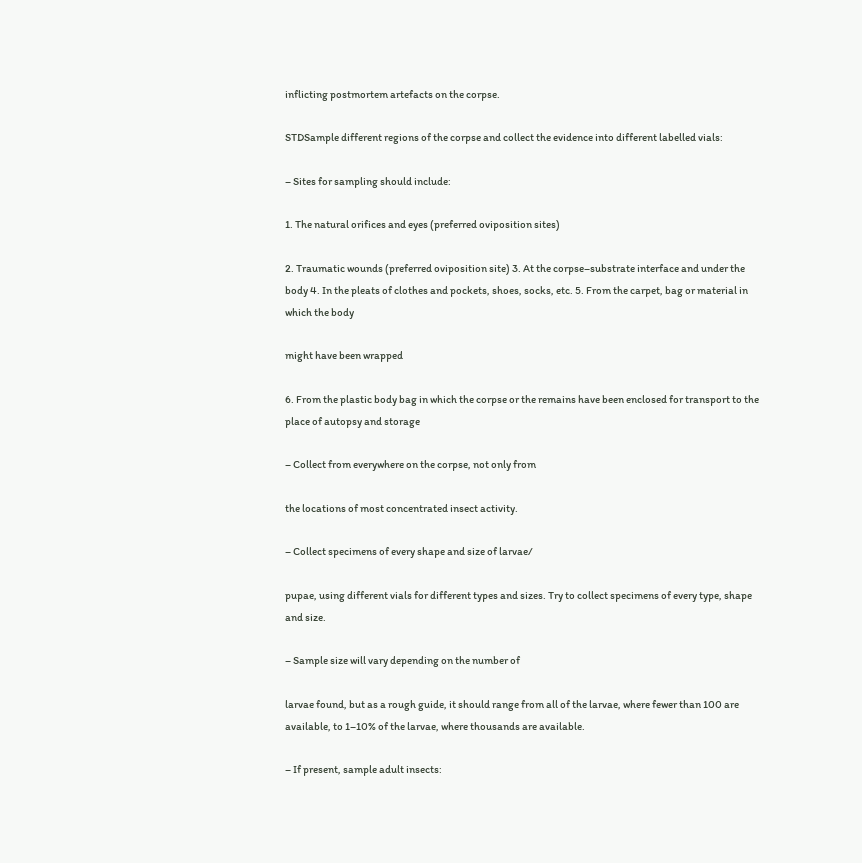inflicting postmortem artefacts on the corpse.

STDSample different regions of the corpse and collect the evidence into different labelled vials:

– Sites for sampling should include:

1. The natural orifices and eyes (preferred oviposition sites)

2. Traumatic wounds (preferred oviposition site) 3. At the corpse–substrate interface and under the body 4. In the pleats of clothes and pockets, shoes, socks, etc. 5. From the carpet, bag or material in which the body

might have been wrapped

6. From the plastic body bag in which the corpse or the remains have been enclosed for transport to the place of autopsy and storage

– Collect from everywhere on the corpse, not only from

the locations of most concentrated insect activity.

– Collect specimens of every shape and size of larvae/

pupae, using different vials for different types and sizes. Try to collect specimens of every type, shape and size.

– Sample size will vary depending on the number of

larvae found, but as a rough guide, it should range from all of the larvae, where fewer than 100 are available, to 1–10% of the larvae, where thousands are available.

– If present, sample adult insects: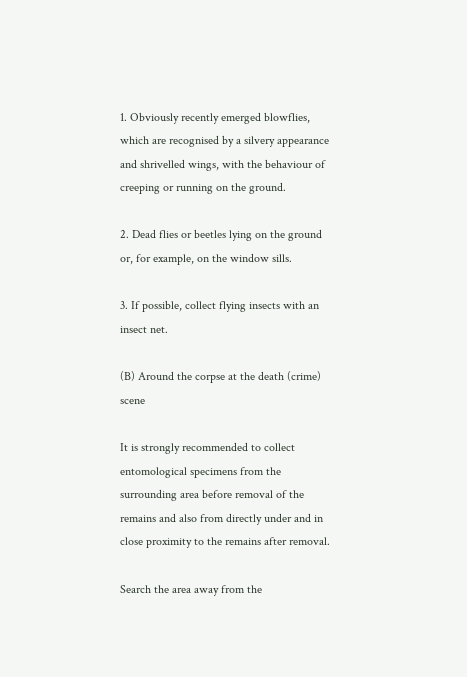1. Obviously recently emerged blowflies, which are recognised by a silvery appearance and shrivelled wings, with the behaviour of creeping or running on the ground.

2. Dead flies or beetles lying on the ground or, for example, on the window sills.

3. If possible, collect flying insects with an insect net.

(B) Around the corpse at the death (crime) scene

It is strongly recommended to collect entomological specimens from the surrounding area before removal of the remains and also from directly under and in close proximity to the remains after removal.

Search the area away from the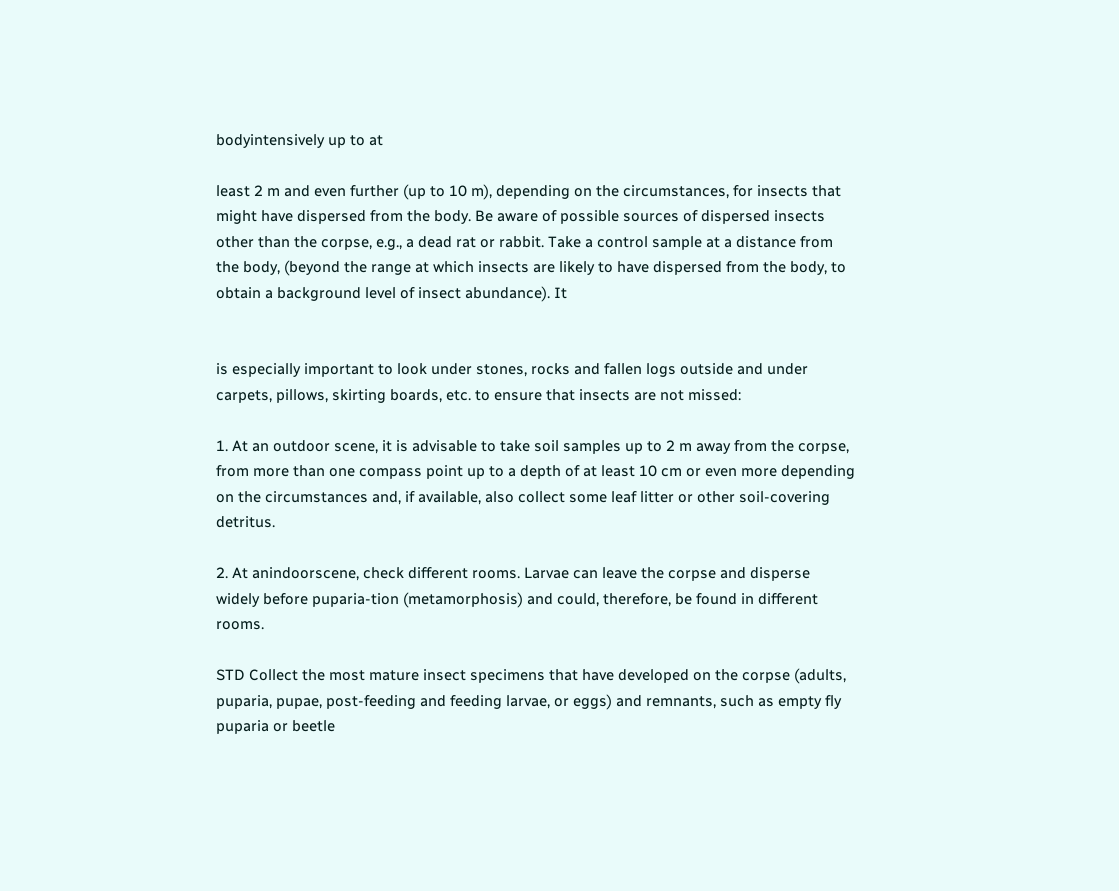bodyintensively up to at

least 2 m and even further (up to 10 m), depending on the circumstances, for insects that might have dispersed from the body. Be aware of possible sources of dispersed insects other than the corpse, e.g., a dead rat or rabbit. Take a control sample at a distance from the body, (beyond the range at which insects are likely to have dispersed from the body, to obtain a background level of insect abundance). It


is especially important to look under stones, rocks and fallen logs outside and under carpets, pillows, skirting boards, etc. to ensure that insects are not missed:

1. At an outdoor scene, it is advisable to take soil samples up to 2 m away from the corpse, from more than one compass point up to a depth of at least 10 cm or even more depending on the circumstances and, if available, also collect some leaf litter or other soil-covering detritus.

2. At anindoorscene, check different rooms. Larvae can leave the corpse and disperse widely before puparia-tion (metamorphosis) and could, therefore, be found in different rooms.

STD Collect the most mature insect specimens that have developed on the corpse (adults, puparia, pupae, post-feeding and feeding larvae, or eggs) and remnants, such as empty fly puparia or beetle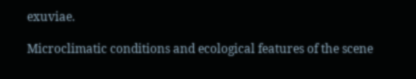exuviae.

Microclimatic conditions and ecological features of the scene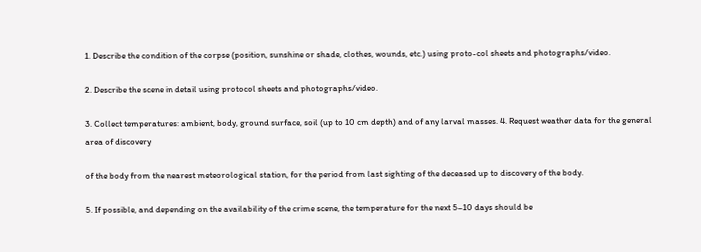1. Describe the condition of the corpse (position, sunshine or shade, clothes, wounds, etc.) using proto-col sheets and photographs/video.

2. Describe the scene in detail using protocol sheets and photographs/video.

3. Collect temperatures: ambient, body, ground surface, soil (up to 10 cm depth) and of any larval masses. 4. Request weather data for the general area of discovery

of the body from the nearest meteorological station, for the period from last sighting of the deceased up to discovery of the body.

5. If possible, and depending on the availability of the crime scene, the temperature for the next 5–10 days should be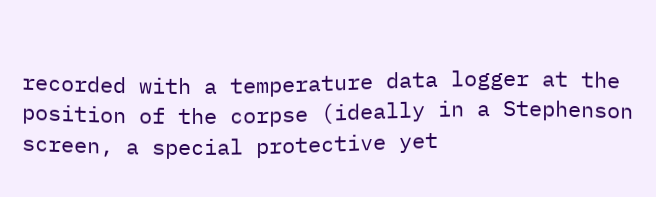recorded with a temperature data logger at the position of the corpse (ideally in a Stephenson screen, a special protective yet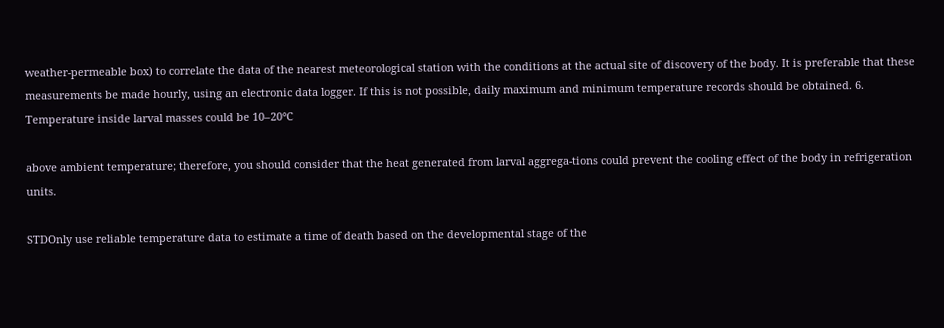weather-permeable box) to correlate the data of the nearest meteorological station with the conditions at the actual site of discovery of the body. It is preferable that these measurements be made hourly, using an electronic data logger. If this is not possible, daily maximum and minimum temperature records should be obtained. 6. Temperature inside larval masses could be 10–20°C

above ambient temperature; therefore, you should consider that the heat generated from larval aggrega-tions could prevent the cooling effect of the body in refrigeration units.

STDOnly use reliable temperature data to estimate a time of death based on the developmental stage of the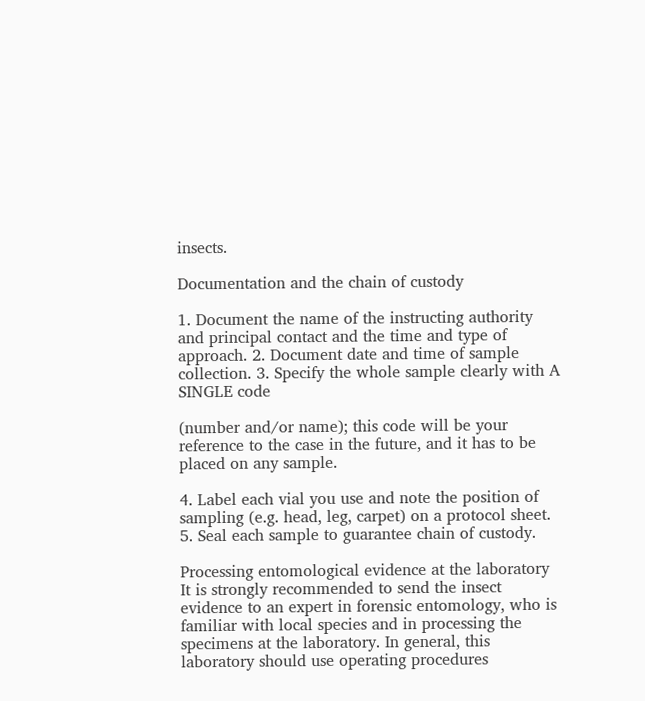insects.

Documentation and the chain of custody

1. Document the name of the instructing authority and principal contact and the time and type of approach. 2. Document date and time of sample collection. 3. Specify the whole sample clearly with A SINGLE code

(number and/or name); this code will be your reference to the case in the future, and it has to be placed on any sample.

4. Label each vial you use and note the position of sampling (e.g. head, leg, carpet) on a protocol sheet. 5. Seal each sample to guarantee chain of custody.

Processing entomological evidence at the laboratory It is strongly recommended to send the insect evidence to an expert in forensic entomology, who is familiar with local species and in processing the specimens at the laboratory. In general, this laboratory should use operating procedures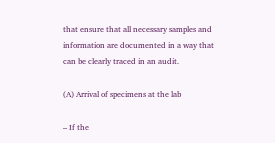that ensure that all necessary samples and information are documented in a way that can be clearly traced in an audit.

(A) Arrival of specimens at the lab

– If the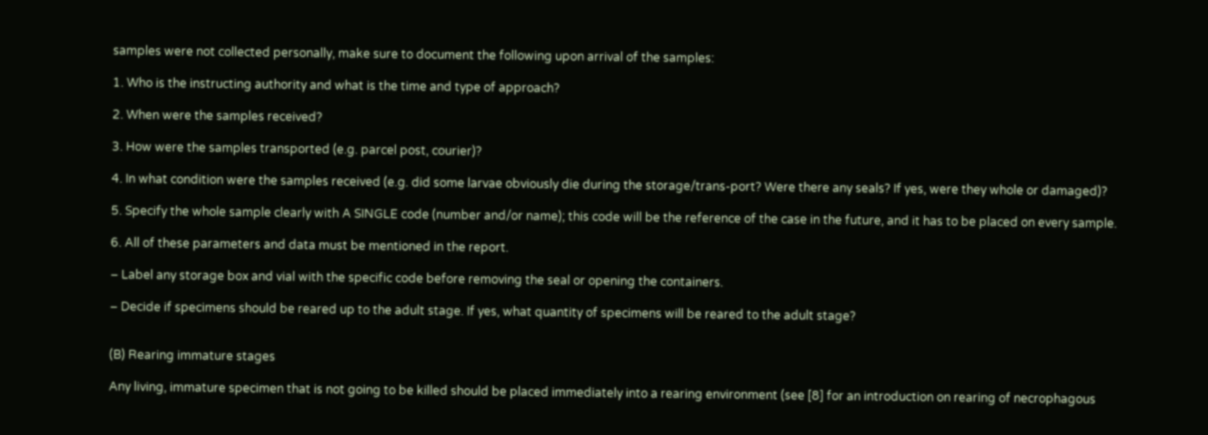samples were not collected personally, make sure to document the following upon arrival of the samples:

1. Who is the instructing authority and what is the time and type of approach?

2. When were the samples received?

3. How were the samples transported (e.g. parcel post, courier)?

4. In what condition were the samples received (e.g. did some larvae obviously die during the storage/trans-port? Were there any seals? If yes, were they whole or damaged)?

5. Specify the whole sample clearly with A SINGLE code (number and/or name); this code will be the reference of the case in the future, and it has to be placed on every sample.

6. All of these parameters and data must be mentioned in the report.

– Label any storage box and vial with the specific code before removing the seal or opening the containers.

– Decide if specimens should be reared up to the adult stage. If yes, what quantity of specimens will be reared to the adult stage?


(B) Rearing immature stages

Any living, immature specimen that is not going to be killed should be placed immediately into a rearing environment (see [8] for an introduction on rearing of necrophagous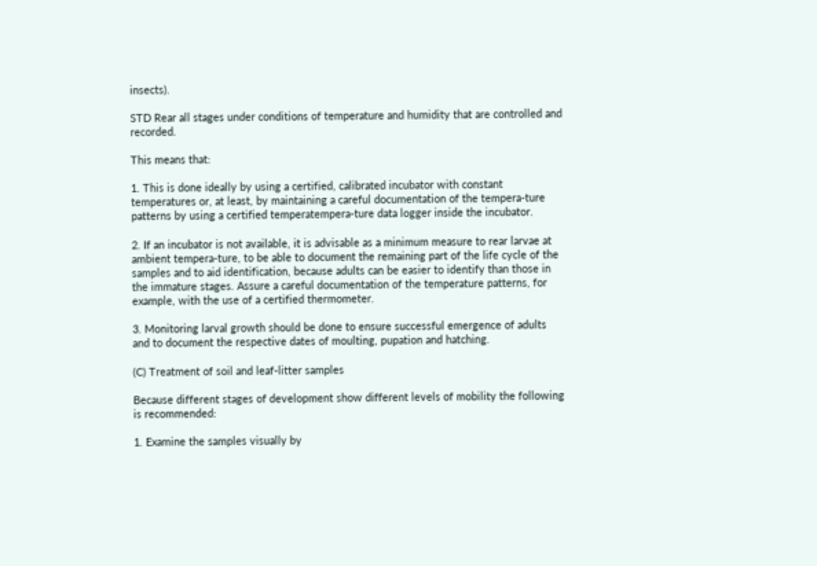insects).

STD Rear all stages under conditions of temperature and humidity that are controlled and recorded.

This means that:

1. This is done ideally by using a certified, calibrated incubator with constant temperatures or, at least, by maintaining a careful documentation of the tempera-ture patterns by using a certified temperatempera-ture data logger inside the incubator.

2. If an incubator is not available, it is advisable as a minimum measure to rear larvae at ambient tempera-ture, to be able to document the remaining part of the life cycle of the samples and to aid identification, because adults can be easier to identify than those in the immature stages. Assure a careful documentation of the temperature patterns, for example, with the use of a certified thermometer.

3. Monitoring larval growth should be done to ensure successful emergence of adults and to document the respective dates of moulting, pupation and hatching.

(C) Treatment of soil and leaf-litter samples

Because different stages of development show different levels of mobility the following is recommended:

1. Examine the samples visually by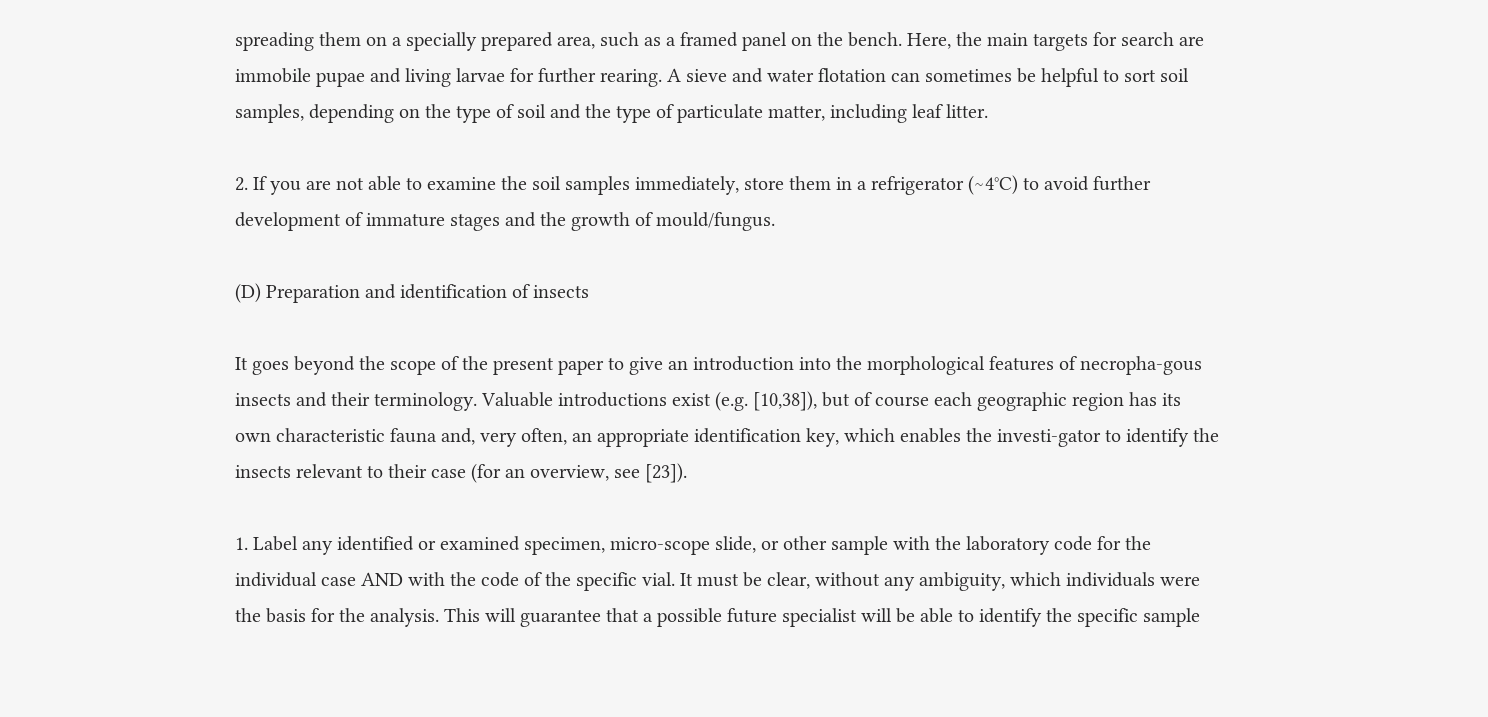spreading them on a specially prepared area, such as a framed panel on the bench. Here, the main targets for search are immobile pupae and living larvae for further rearing. A sieve and water flotation can sometimes be helpful to sort soil samples, depending on the type of soil and the type of particulate matter, including leaf litter.

2. If you are not able to examine the soil samples immediately, store them in a refrigerator (∼4°C) to avoid further development of immature stages and the growth of mould/fungus.

(D) Preparation and identification of insects

It goes beyond the scope of the present paper to give an introduction into the morphological features of necropha-gous insects and their terminology. Valuable introductions exist (e.g. [10,38]), but of course each geographic region has its own characteristic fauna and, very often, an appropriate identification key, which enables the investi-gator to identify the insects relevant to their case (for an overview, see [23]).

1. Label any identified or examined specimen, micro-scope slide, or other sample with the laboratory code for the individual case AND with the code of the specific vial. It must be clear, without any ambiguity, which individuals were the basis for the analysis. This will guarantee that a possible future specialist will be able to identify the specific sample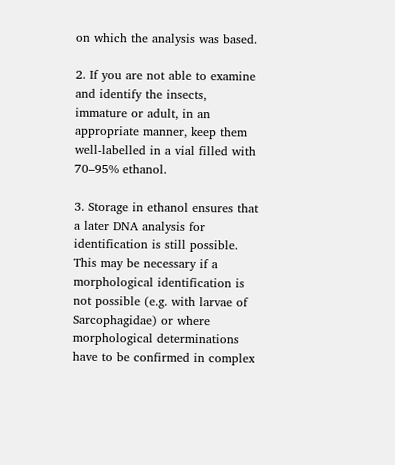on which the analysis was based.

2. If you are not able to examine and identify the insects, immature or adult, in an appropriate manner, keep them well-labelled in a vial filled with 70–95% ethanol.

3. Storage in ethanol ensures that a later DNA analysis for identification is still possible. This may be necessary if a morphological identification is not possible (e.g. with larvae of Sarcophagidae) or where morphological determinations have to be confirmed in complex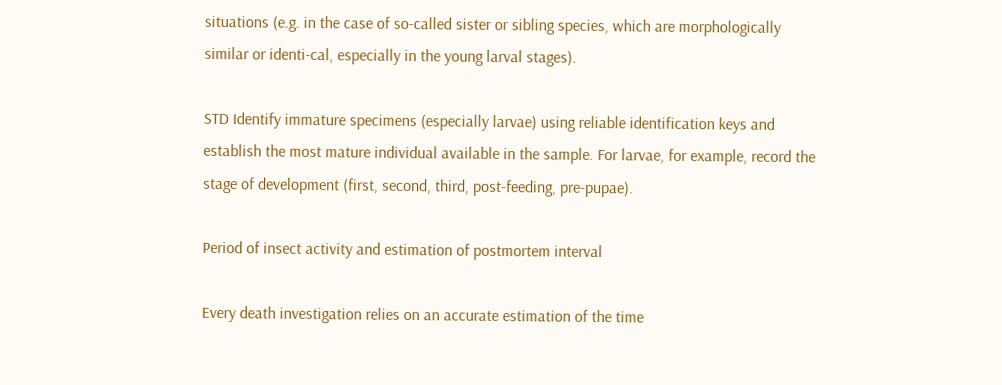situations (e.g. in the case of so-called sister or sibling species, which are morphologically similar or identi-cal, especially in the young larval stages).

STD Identify immature specimens (especially larvae) using reliable identification keys and establish the most mature individual available in the sample. For larvae, for example, record the stage of development (first, second, third, post-feeding, pre-pupae).

Period of insect activity and estimation of postmortem interval

Every death investigation relies on an accurate estimation of the time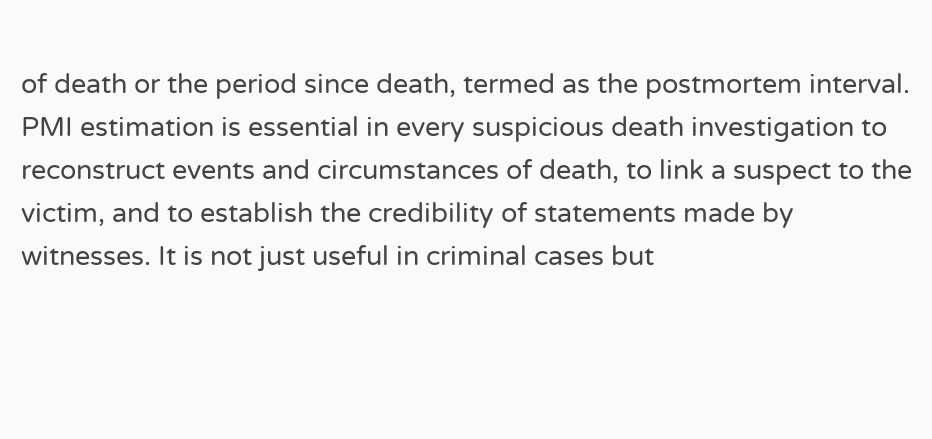of death or the period since death, termed as the postmortem interval. PMI estimation is essential in every suspicious death investigation to reconstruct events and circumstances of death, to link a suspect to the victim, and to establish the credibility of statements made by witnesses. It is not just useful in criminal cases but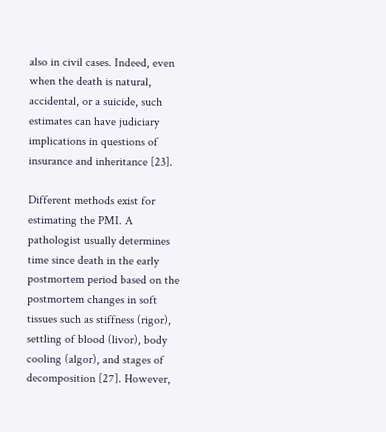also in civil cases. Indeed, even when the death is natural, accidental, or a suicide, such estimates can have judiciary implications in questions of insurance and inheritance [23].

Different methods exist for estimating the PMI. A pathologist usually determines time since death in the early postmortem period based on the postmortem changes in soft tissues such as stiffness (rigor), settling of blood (livor), body cooling (algor), and stages of decomposition [27]. However,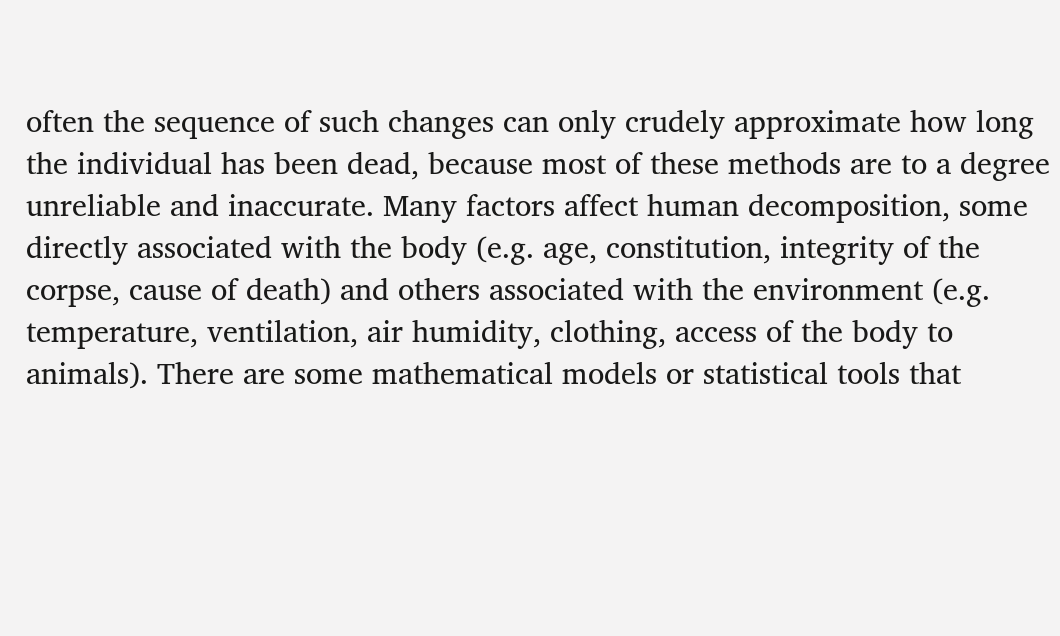often the sequence of such changes can only crudely approximate how long the individual has been dead, because most of these methods are to a degree unreliable and inaccurate. Many factors affect human decomposition, some directly associated with the body (e.g. age, constitution, integrity of the corpse, cause of death) and others associated with the environment (e.g. temperature, ventilation, air humidity, clothing, access of the body to animals). There are some mathematical models or statistical tools that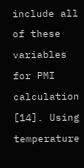include all of these variables for PMI calculation [14]. Using temperature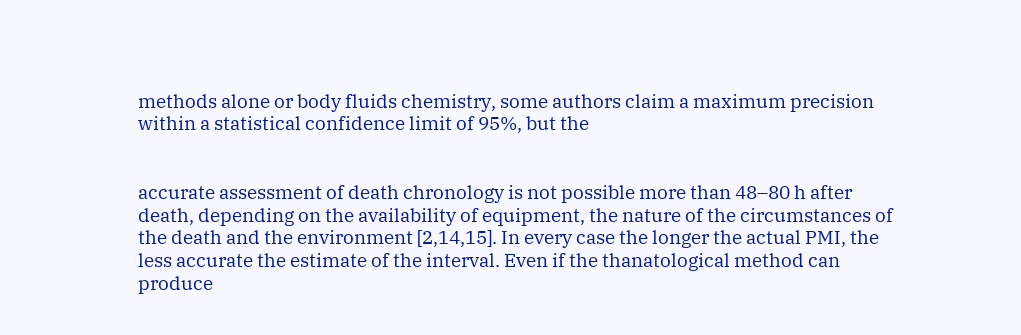methods alone or body fluids chemistry, some authors claim a maximum precision within a statistical confidence limit of 95%, but the


accurate assessment of death chronology is not possible more than 48–80 h after death, depending on the availability of equipment, the nature of the circumstances of the death and the environment [2,14,15]. In every case the longer the actual PMI, the less accurate the estimate of the interval. Even if the thanatological method can produce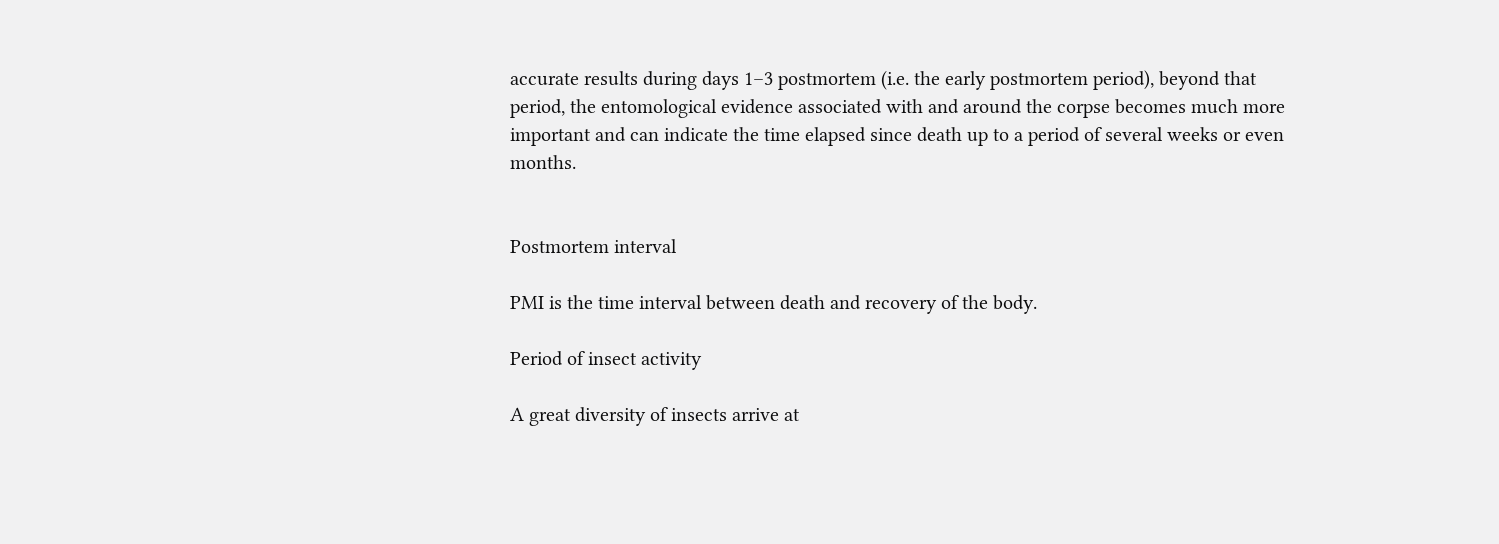accurate results during days 1–3 postmortem (i.e. the early postmortem period), beyond that period, the entomological evidence associated with and around the corpse becomes much more important and can indicate the time elapsed since death up to a period of several weeks or even months.


Postmortem interval

PMI is the time interval between death and recovery of the body.

Period of insect activity

A great diversity of insects arrive at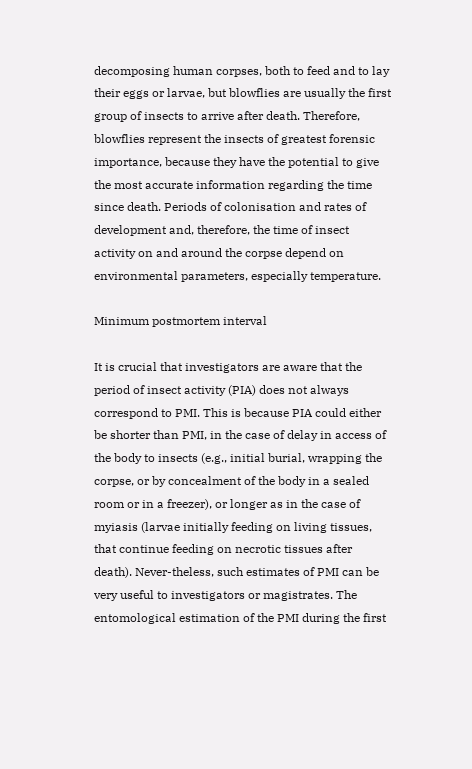decomposing human corpses, both to feed and to lay their eggs or larvae, but blowflies are usually the first group of insects to arrive after death. Therefore, blowflies represent the insects of greatest forensic importance, because they have the potential to give the most accurate information regarding the time since death. Periods of colonisation and rates of development and, therefore, the time of insect activity on and around the corpse depend on environmental parameters, especially temperature.

Minimum postmortem interval

It is crucial that investigators are aware that the period of insect activity (PIA) does not always correspond to PMI. This is because PIA could either be shorter than PMI, in the case of delay in access of the body to insects (e.g., initial burial, wrapping the corpse, or by concealment of the body in a sealed room or in a freezer), or longer as in the case of myiasis (larvae initially feeding on living tissues, that continue feeding on necrotic tissues after death). Never-theless, such estimates of PMI can be very useful to investigators or magistrates. The entomological estimation of the PMI during the first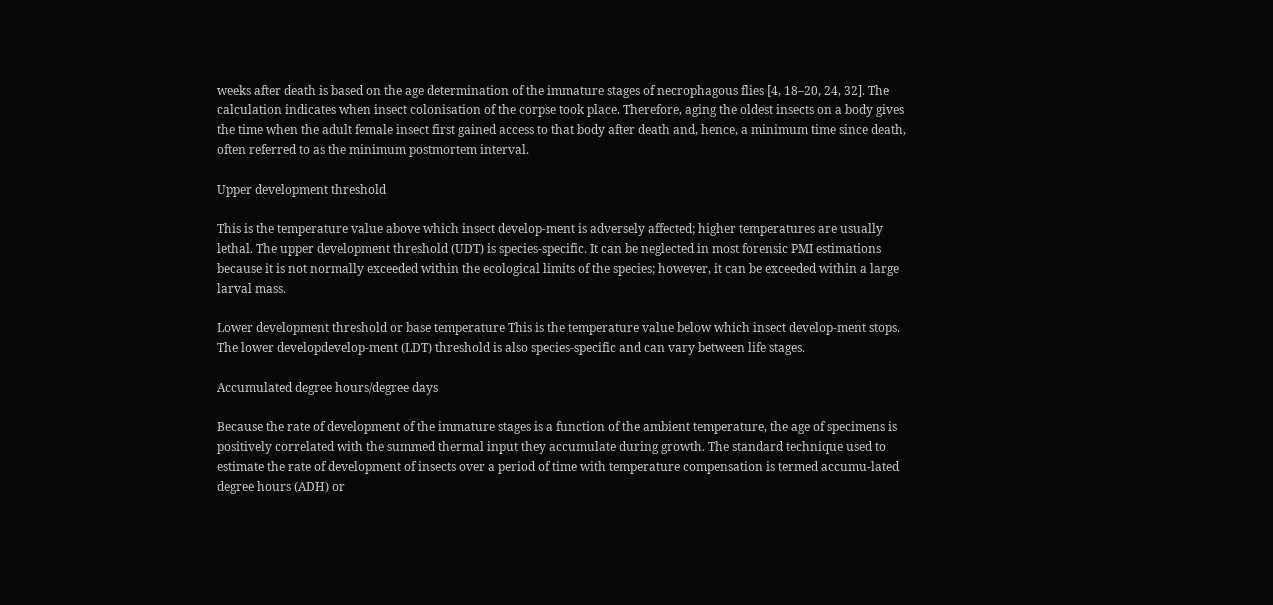weeks after death is based on the age determination of the immature stages of necrophagous flies [4, 18–20, 24, 32]. The calculation indicates when insect colonisation of the corpse took place. Therefore, aging the oldest insects on a body gives the time when the adult female insect first gained access to that body after death and, hence, a minimum time since death, often referred to as the minimum postmortem interval.

Upper development threshold

This is the temperature value above which insect develop-ment is adversely affected; higher temperatures are usually lethal. The upper development threshold (UDT) is species-specific. It can be neglected in most forensic PMI estimations because it is not normally exceeded within the ecological limits of the species; however, it can be exceeded within a large larval mass.

Lower development threshold or base temperature This is the temperature value below which insect develop-ment stops. The lower developdevelop-ment (LDT) threshold is also species-specific and can vary between life stages.

Accumulated degree hours/degree days

Because the rate of development of the immature stages is a function of the ambient temperature, the age of specimens is positively correlated with the summed thermal input they accumulate during growth. The standard technique used to estimate the rate of development of insects over a period of time with temperature compensation is termed accumu-lated degree hours (ADH) or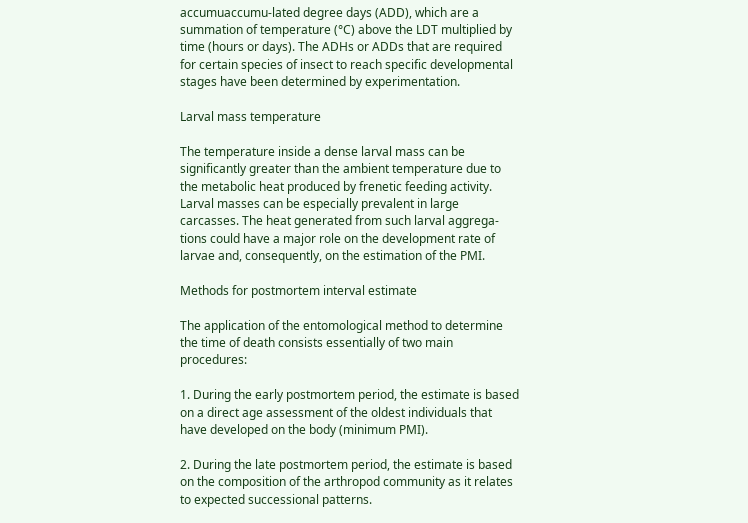accumuaccumu-lated degree days (ADD), which are a summation of temperature (°C) above the LDT multiplied by time (hours or days). The ADHs or ADDs that are required for certain species of insect to reach specific developmental stages have been determined by experimentation.

Larval mass temperature

The temperature inside a dense larval mass can be significantly greater than the ambient temperature due to the metabolic heat produced by frenetic feeding activity. Larval masses can be especially prevalent in large carcasses. The heat generated from such larval aggrega-tions could have a major role on the development rate of larvae and, consequently, on the estimation of the PMI.

Methods for postmortem interval estimate

The application of the entomological method to determine the time of death consists essentially of two main procedures:

1. During the early postmortem period, the estimate is based on a direct age assessment of the oldest individuals that have developed on the body (minimum PMI).

2. During the late postmortem period, the estimate is based on the composition of the arthropod community as it relates to expected successional patterns.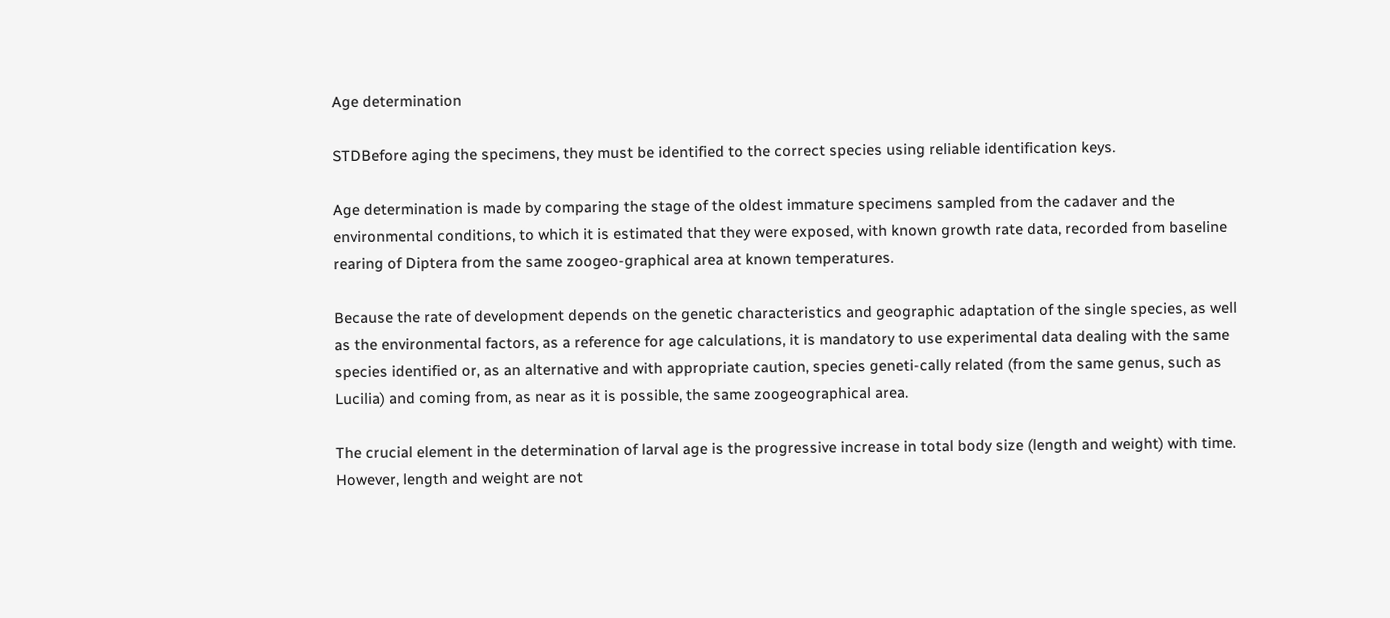Age determination

STDBefore aging the specimens, they must be identified to the correct species using reliable identification keys.

Age determination is made by comparing the stage of the oldest immature specimens sampled from the cadaver and the environmental conditions, to which it is estimated that they were exposed, with known growth rate data, recorded from baseline rearing of Diptera from the same zoogeo-graphical area at known temperatures.

Because the rate of development depends on the genetic characteristics and geographic adaptation of the single species, as well as the environmental factors, as a reference for age calculations, it is mandatory to use experimental data dealing with the same species identified or, as an alternative and with appropriate caution, species geneti-cally related (from the same genus, such as Lucilia) and coming from, as near as it is possible, the same zoogeographical area.

The crucial element in the determination of larval age is the progressive increase in total body size (length and weight) with time. However, length and weight are not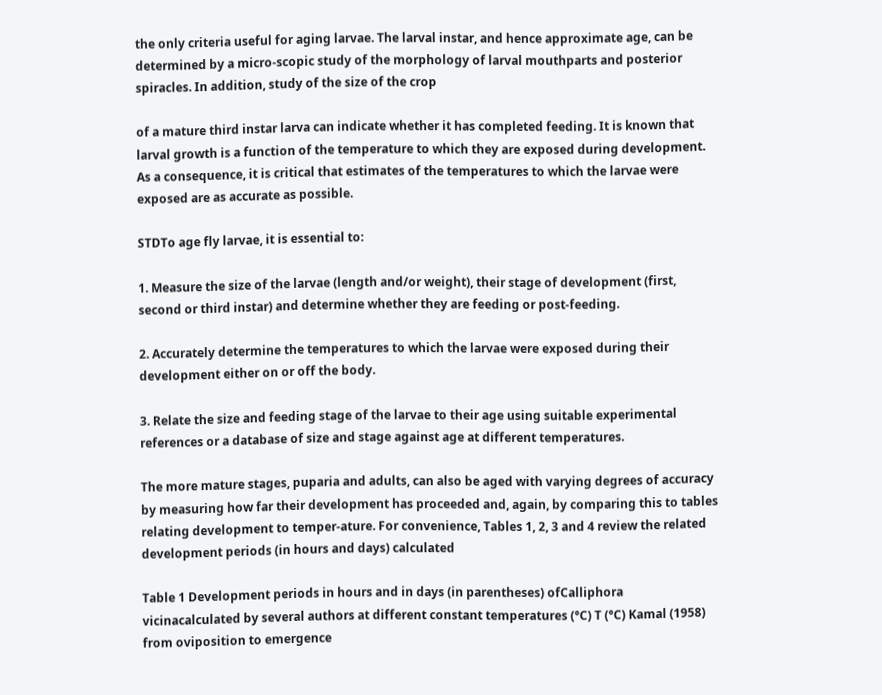the only criteria useful for aging larvae. The larval instar, and hence approximate age, can be determined by a micro-scopic study of the morphology of larval mouthparts and posterior spiracles. In addition, study of the size of the crop

of a mature third instar larva can indicate whether it has completed feeding. It is known that larval growth is a function of the temperature to which they are exposed during development. As a consequence, it is critical that estimates of the temperatures to which the larvae were exposed are as accurate as possible.

STDTo age fly larvae, it is essential to:

1. Measure the size of the larvae (length and/or weight), their stage of development (first, second or third instar) and determine whether they are feeding or post-feeding.

2. Accurately determine the temperatures to which the larvae were exposed during their development either on or off the body.

3. Relate the size and feeding stage of the larvae to their age using suitable experimental references or a database of size and stage against age at different temperatures.

The more mature stages, puparia and adults, can also be aged with varying degrees of accuracy by measuring how far their development has proceeded and, again, by comparing this to tables relating development to temper-ature. For convenience, Tables 1, 2, 3 and 4 review the related development periods (in hours and days) calculated

Table 1 Development periods in hours and in days (in parentheses) ofCalliphora vicinacalculated by several authors at different constant temperatures (°C) T (°C) Kamal (1958) from oviposition to emergence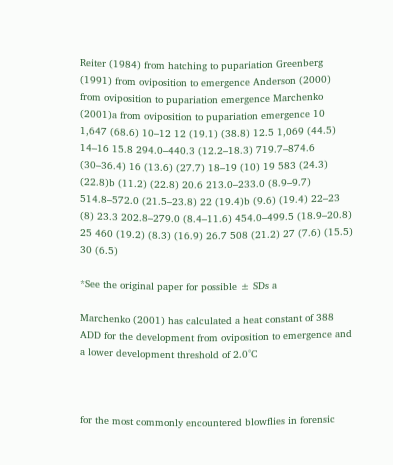Reiter (1984) from hatching to pupariation Greenberg (1991) from oviposition to emergence Anderson (2000) from oviposition to pupariation emergence Marchenko (2001)a from oviposition to pupariation emergence 10 1,647 (68.6) 10–12 12 (19.1) (38.8) 12.5 1,069 (44.5) 14–16 15.8 294.0–440.3 (12.2–18.3) 719.7–874.6 (30–36.4) 16 (13.6) (27.7) 18–19 (10) 19 583 (24.3) (22.8)b (11.2) (22.8) 20.6 213.0–233.0 (8.9–9.7) 514.8–572.0 (21.5–23.8) 22 (19.4)b (9.6) (19.4) 22–23 (8) 23.3 202.8–279.0 (8.4–11.6) 454.0–499.5 (18.9–20.8) 25 460 (19.2) (8.3) (16.9) 26.7 508 (21.2) 27 (7.6) (15.5) 30 (6.5)

*See the original paper for possible ± SDs a

Marchenko (2001) has calculated a heat constant of 388 ADD for the development from oviposition to emergence and a lower development threshold of 2.0°C



for the most commonly encountered blowflies in forensic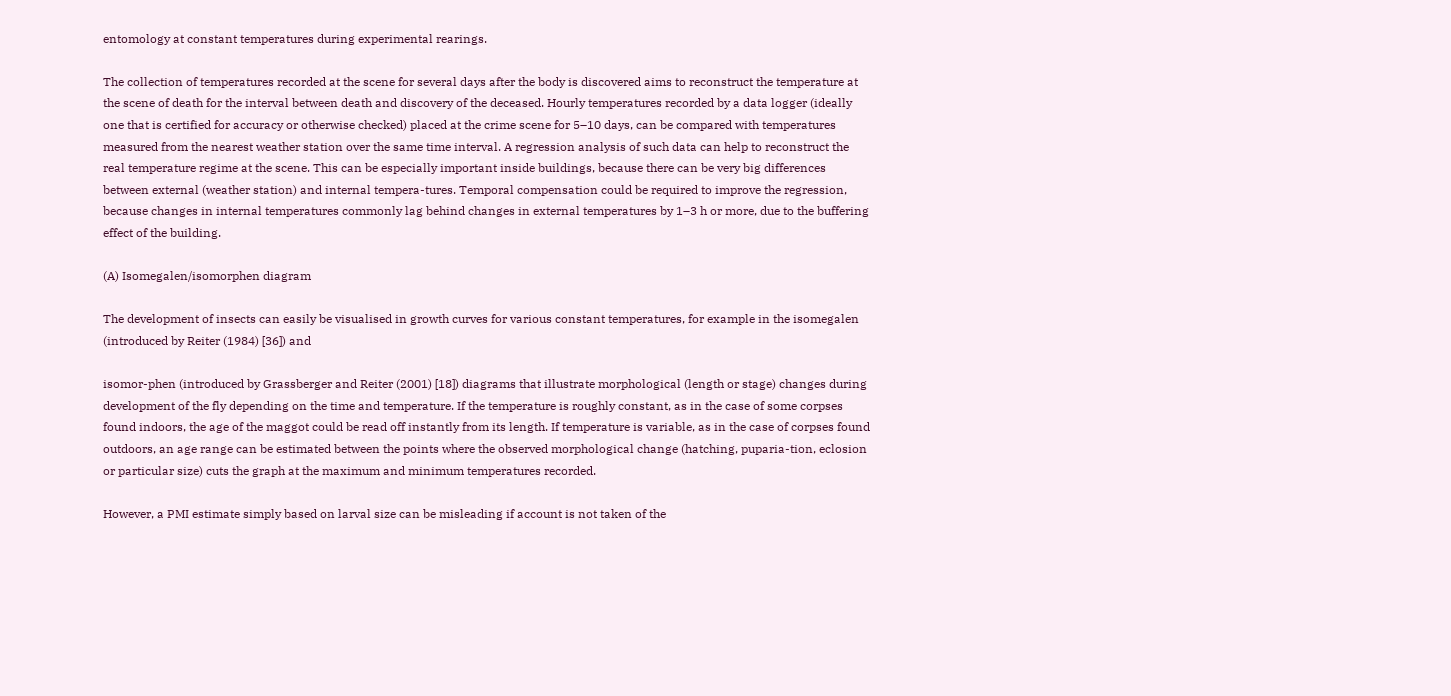entomology at constant temperatures during experimental rearings.

The collection of temperatures recorded at the scene for several days after the body is discovered aims to reconstruct the temperature at the scene of death for the interval between death and discovery of the deceased. Hourly temperatures recorded by a data logger (ideally one that is certified for accuracy or otherwise checked) placed at the crime scene for 5–10 days, can be compared with temperatures measured from the nearest weather station over the same time interval. A regression analysis of such data can help to reconstruct the real temperature regime at the scene. This can be especially important inside buildings, because there can be very big differences between external (weather station) and internal tempera-tures. Temporal compensation could be required to improve the regression, because changes in internal temperatures commonly lag behind changes in external temperatures by 1–3 h or more, due to the buffering effect of the building.

(A) Isomegalen/isomorphen diagram

The development of insects can easily be visualised in growth curves for various constant temperatures, for example in the isomegalen (introduced by Reiter (1984) [36]) and

isomor-phen (introduced by Grassberger and Reiter (2001) [18]) diagrams that illustrate morphological (length or stage) changes during development of the fly depending on the time and temperature. If the temperature is roughly constant, as in the case of some corpses found indoors, the age of the maggot could be read off instantly from its length. If temperature is variable, as in the case of corpses found outdoors, an age range can be estimated between the points where the observed morphological change (hatching, puparia-tion, eclosion or particular size) cuts the graph at the maximum and minimum temperatures recorded.

However, a PMI estimate simply based on larval size can be misleading if account is not taken of the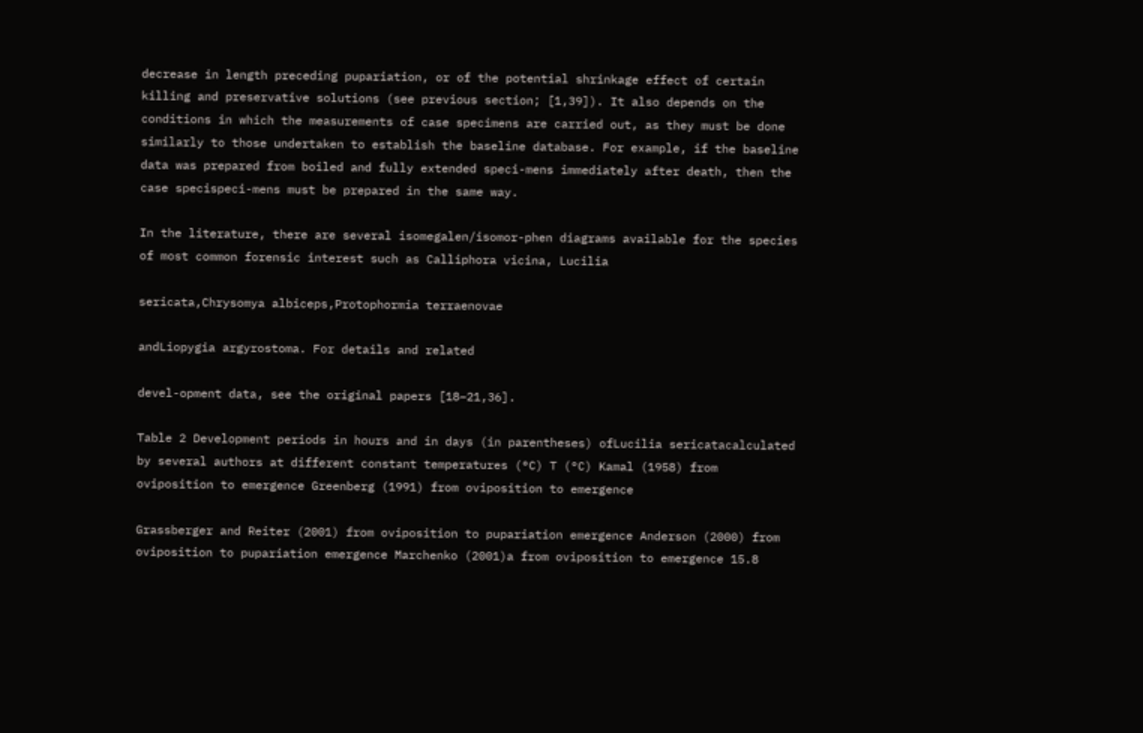decrease in length preceding pupariation, or of the potential shrinkage effect of certain killing and preservative solutions (see previous section; [1,39]). It also depends on the conditions in which the measurements of case specimens are carried out, as they must be done similarly to those undertaken to establish the baseline database. For example, if the baseline data was prepared from boiled and fully extended speci-mens immediately after death, then the case specispeci-mens must be prepared in the same way.

In the literature, there are several isomegalen/isomor-phen diagrams available for the species of most common forensic interest such as Calliphora vicina, Lucilia

sericata,Chrysomya albiceps,Protophormia terraenovae

andLiopygia argyrostoma. For details and related

devel-opment data, see the original papers [18–21,36].

Table 2 Development periods in hours and in days (in parentheses) ofLucilia sericatacalculated by several authors at different constant temperatures (°C) T (°C) Kamal (1958) from oviposition to emergence Greenberg (1991) from oviposition to emergence

Grassberger and Reiter (2001) from oviposition to pupariation emergence Anderson (2000) from oviposition to pupariation emergence Marchenko (2001)a from oviposition to emergence 15.8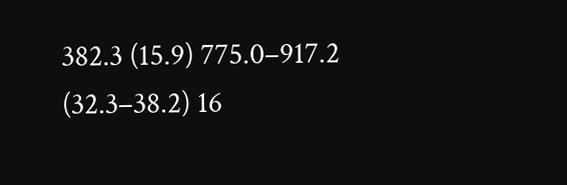382.3 (15.9) 775.0–917.2 (32.3–38.2) 16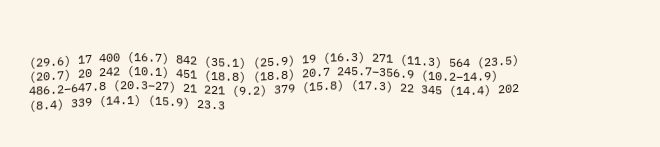(29.6) 17 400 (16.7) 842 (35.1) (25.9) 19 (16.3) 271 (11.3) 564 (23.5) (20.7) 20 242 (10.1) 451 (18.8) (18.8) 20.7 245.7–356.9 (10.2–14.9) 486.2–647.8 (20.3–27) 21 221 (9.2) 379 (15.8) (17.3) 22 345 (14.4) 202 (8.4) 339 (14.1) (15.9) 23.3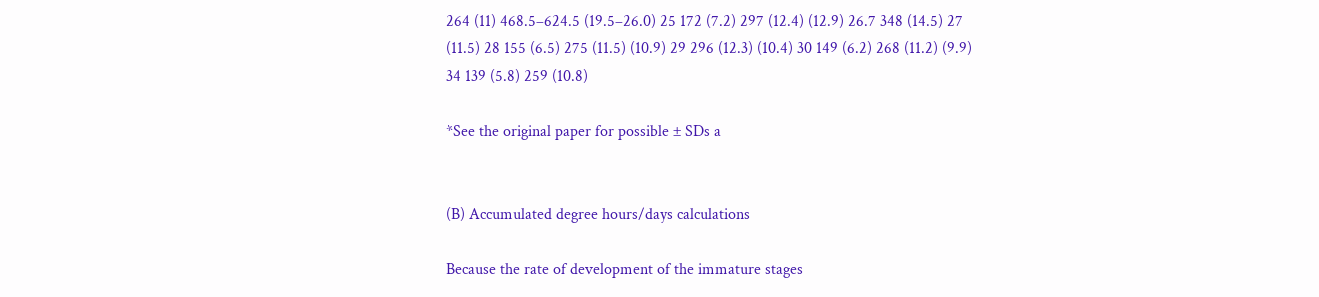264 (11) 468.5–624.5 (19.5–26.0) 25 172 (7.2) 297 (12.4) (12.9) 26.7 348 (14.5) 27 (11.5) 28 155 (6.5) 275 (11.5) (10.9) 29 296 (12.3) (10.4) 30 149 (6.2) 268 (11.2) (9.9) 34 139 (5.8) 259 (10.8)

*See the original paper for possible ± SDs a


(B) Accumulated degree hours/days calculations

Because the rate of development of the immature stages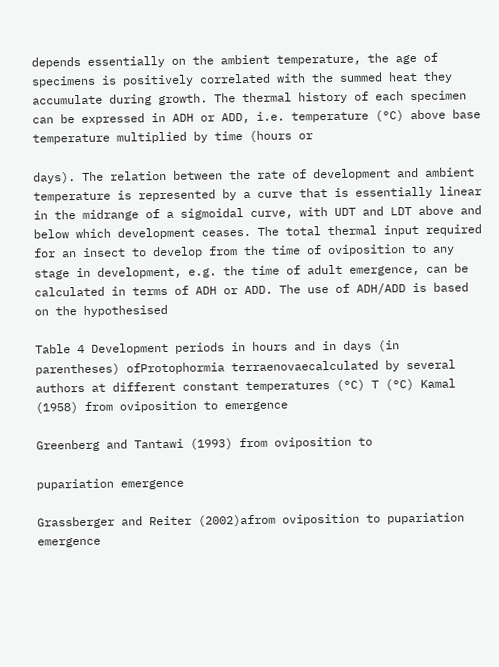depends essentially on the ambient temperature, the age of specimens is positively correlated with the summed heat they accumulate during growth. The thermal history of each specimen can be expressed in ADH or ADD, i.e. temperature (°C) above base temperature multiplied by time (hours or

days). The relation between the rate of development and ambient temperature is represented by a curve that is essentially linear in the midrange of a sigmoidal curve, with UDT and LDT above and below which development ceases. The total thermal input required for an insect to develop from the time of oviposition to any stage in development, e.g. the time of adult emergence, can be calculated in terms of ADH or ADD. The use of ADH/ADD is based on the hypothesised

Table 4 Development periods in hours and in days (in parentheses) ofProtophormia terraenovaecalculated by several authors at different constant temperatures (°C) T (°C) Kamal (1958) from oviposition to emergence

Greenberg and Tantawi (1993) from oviposition to

pupariation emergence

Grassberger and Reiter (2002)afrom oviposition to pupariation emergence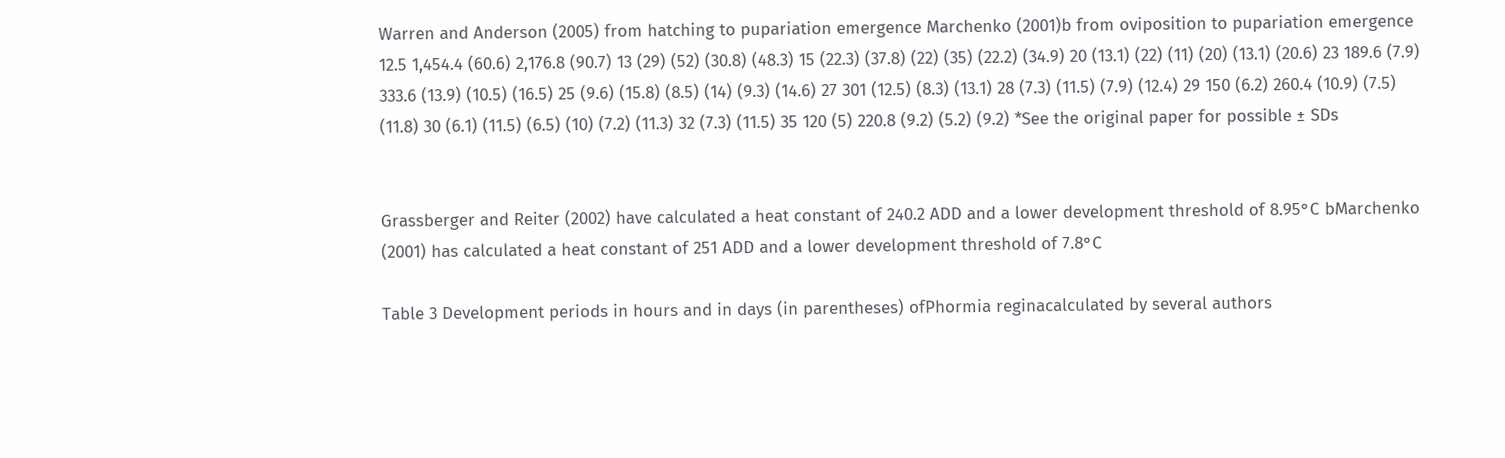Warren and Anderson (2005) from hatching to pupariation emergence Marchenko (2001)b from oviposition to pupariation emergence 12.5 1,454.4 (60.6) 2,176.8 (90.7) 13 (29) (52) (30.8) (48.3) 15 (22.3) (37.8) (22) (35) (22.2) (34.9) 20 (13.1) (22) (11) (20) (13.1) (20.6) 23 189.6 (7.9) 333.6 (13.9) (10.5) (16.5) 25 (9.6) (15.8) (8.5) (14) (9.3) (14.6) 27 301 (12.5) (8.3) (13.1) 28 (7.3) (11.5) (7.9) (12.4) 29 150 (6.2) 260.4 (10.9) (7.5) (11.8) 30 (6.1) (11.5) (6.5) (10) (7.2) (11.3) 32 (7.3) (11.5) 35 120 (5) 220.8 (9.2) (5.2) (9.2) *See the original paper for possible ± SDs


Grassberger and Reiter (2002) have calculated a heat constant of 240.2 ADD and a lower development threshold of 8.95°C bMarchenko (2001) has calculated a heat constant of 251 ADD and a lower development threshold of 7.8°C

Table 3 Development periods in hours and in days (in parentheses) ofPhormia reginacalculated by several authors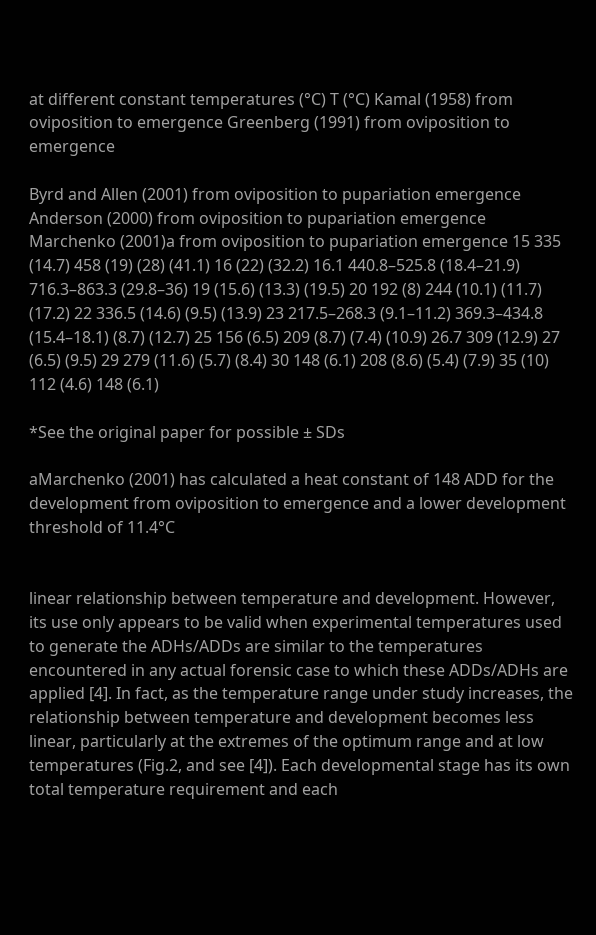at different constant temperatures (°C) T (°C) Kamal (1958) from oviposition to emergence Greenberg (1991) from oviposition to emergence

Byrd and Allen (2001) from oviposition to pupariation emergence Anderson (2000) from oviposition to pupariation emergence Marchenko (2001)a from oviposition to pupariation emergence 15 335 (14.7) 458 (19) (28) (41.1) 16 (22) (32.2) 16.1 440.8–525.8 (18.4–21.9) 716.3–863.3 (29.8–36) 19 (15.6) (13.3) (19.5) 20 192 (8) 244 (10.1) (11.7) (17.2) 22 336.5 (14.6) (9.5) (13.9) 23 217.5–268.3 (9.1–11.2) 369.3–434.8 (15.4–18.1) (8.7) (12.7) 25 156 (6.5) 209 (8.7) (7.4) (10.9) 26.7 309 (12.9) 27 (6.5) (9.5) 29 279 (11.6) (5.7) (8.4) 30 148 (6.1) 208 (8.6) (5.4) (7.9) 35 (10) 112 (4.6) 148 (6.1)

*See the original paper for possible ± SDs

aMarchenko (2001) has calculated a heat constant of 148 ADD for the development from oviposition to emergence and a lower development threshold of 11.4°C


linear relationship between temperature and development. However, its use only appears to be valid when experimental temperatures used to generate the ADHs/ADDs are similar to the temperatures encountered in any actual forensic case to which these ADDs/ADHs are applied [4]. In fact, as the temperature range under study increases, the relationship between temperature and development becomes less linear, particularly at the extremes of the optimum range and at low temperatures (Fig.2, and see [4]). Each developmental stage has its own total temperature requirement and each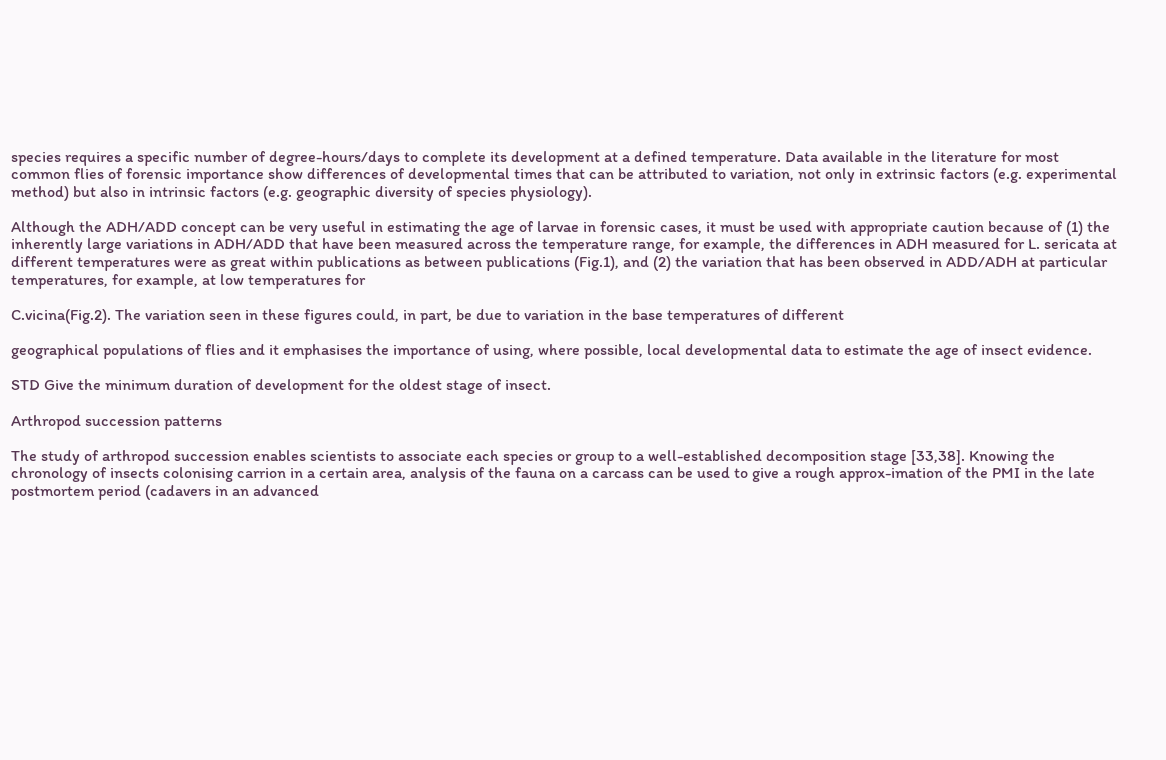species requires a specific number of degree-hours/days to complete its development at a defined temperature. Data available in the literature for most common flies of forensic importance show differences of developmental times that can be attributed to variation, not only in extrinsic factors (e.g. experimental method) but also in intrinsic factors (e.g. geographic diversity of species physiology).

Although the ADH/ADD concept can be very useful in estimating the age of larvae in forensic cases, it must be used with appropriate caution because of (1) the inherently large variations in ADH/ADD that have been measured across the temperature range, for example, the differences in ADH measured for L. sericata at different temperatures were as great within publications as between publications (Fig.1), and (2) the variation that has been observed in ADD/ADH at particular temperatures, for example, at low temperatures for

C.vicina(Fig.2). The variation seen in these figures could, in part, be due to variation in the base temperatures of different

geographical populations of flies and it emphasises the importance of using, where possible, local developmental data to estimate the age of insect evidence.

STD Give the minimum duration of development for the oldest stage of insect.

Arthropod succession patterns

The study of arthropod succession enables scientists to associate each species or group to a well-established decomposition stage [33,38]. Knowing the chronology of insects colonising carrion in a certain area, analysis of the fauna on a carcass can be used to give a rough approx-imation of the PMI in the late postmortem period (cadavers in an advanced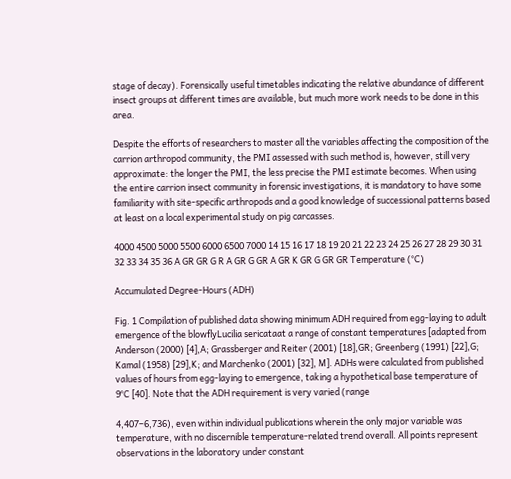stage of decay). Forensically useful timetables indicating the relative abundance of different insect groups at different times are available, but much more work needs to be done in this area.

Despite the efforts of researchers to master all the variables affecting the composition of the carrion arthropod community, the PMI assessed with such method is, however, still very approximate: the longer the PMI, the less precise the PMI estimate becomes. When using the entire carrion insect community in forensic investigations, it is mandatory to have some familiarity with site-specific arthropods and a good knowledge of successional patterns based at least on a local experimental study on pig carcasses.

4000 4500 5000 5500 6000 6500 7000 14 15 16 17 18 19 20 21 22 23 24 25 26 27 28 29 30 31 32 33 34 35 36 A GR GR G R A GR G GR A GR K GR G GR GR Temperature (°C)

Accumulated Degree-Hours (ADH)

Fig. 1 Compilation of published data showing minimum ADH required from egg-laying to adult emergence of the blowflyLucilia sericataat a range of constant temperatures [adapted from Anderson (2000) [4],A; Grassberger and Reiter (2001) [18],GR; Greenberg (1991) [22],G; Kamal (1958) [29],K; and Marchenko (2001) [32], M]. ADHs were calculated from published values of hours from egg-laying to emergence, taking a hypothetical base temperature of 9°C [40]. Note that the ADH requirement is very varied (range

4,407–6,736), even within individual publications wherein the only major variable was temperature, with no discernible temperature-related trend overall. All points represent observations in the laboratory under constant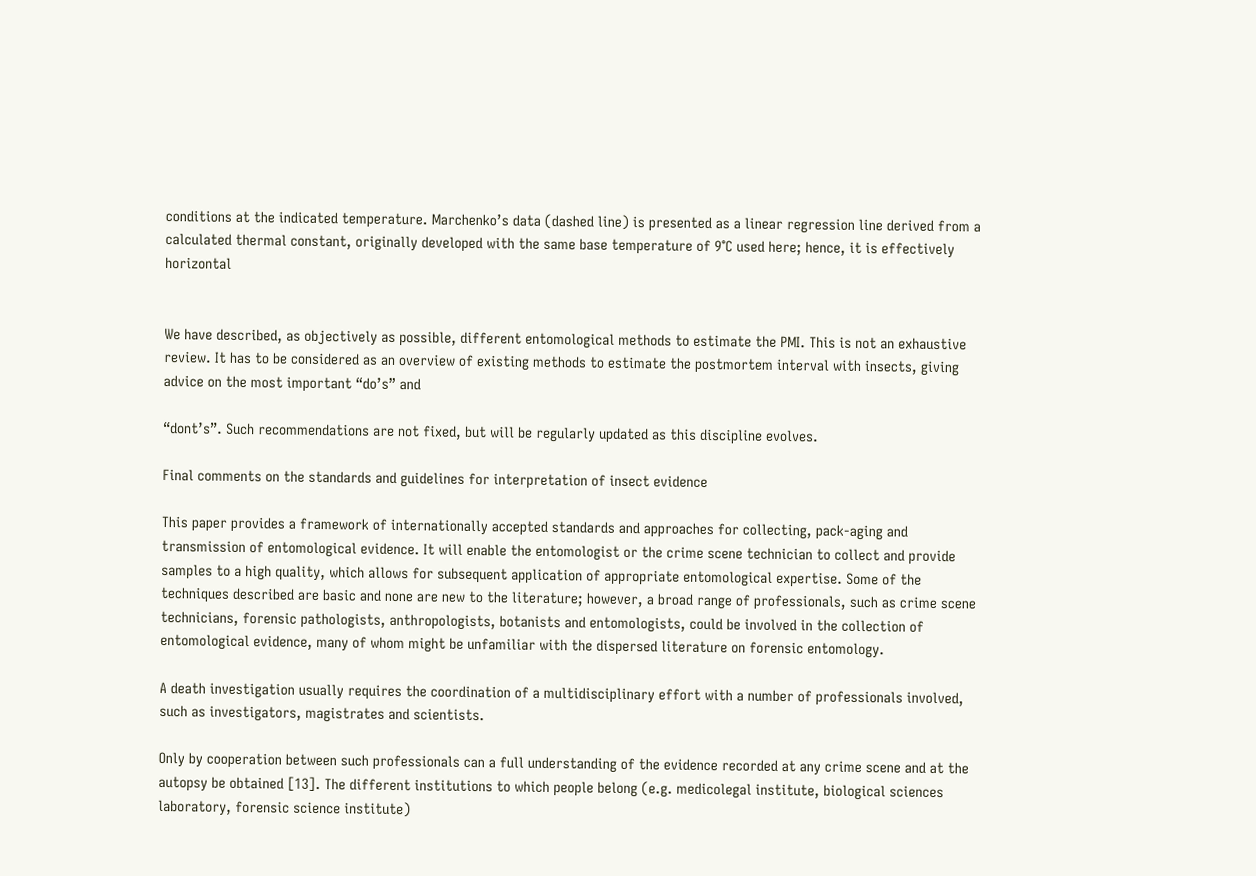conditions at the indicated temperature. Marchenko’s data (dashed line) is presented as a linear regression line derived from a calculated thermal constant, originally developed with the same base temperature of 9°C used here; hence, it is effectively horizontal


We have described, as objectively as possible, different entomological methods to estimate the PMI. This is not an exhaustive review. It has to be considered as an overview of existing methods to estimate the postmortem interval with insects, giving advice on the most important “do’s” and

“dont’s”. Such recommendations are not fixed, but will be regularly updated as this discipline evolves.

Final comments on the standards and guidelines for interpretation of insect evidence

This paper provides a framework of internationally accepted standards and approaches for collecting, pack-aging and transmission of entomological evidence. It will enable the entomologist or the crime scene technician to collect and provide samples to a high quality, which allows for subsequent application of appropriate entomological expertise. Some of the techniques described are basic and none are new to the literature; however, a broad range of professionals, such as crime scene technicians, forensic pathologists, anthropologists, botanists and entomologists, could be involved in the collection of entomological evidence, many of whom might be unfamiliar with the dispersed literature on forensic entomology.

A death investigation usually requires the coordination of a multidisciplinary effort with a number of professionals involved, such as investigators, magistrates and scientists.

Only by cooperation between such professionals can a full understanding of the evidence recorded at any crime scene and at the autopsy be obtained [13]. The different institutions to which people belong (e.g. medicolegal institute, biological sciences laboratory, forensic science institute)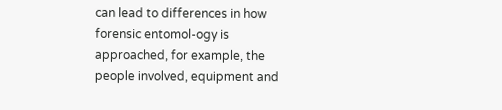can lead to differences in how forensic entomol-ogy is approached, for example, the people involved, equipment and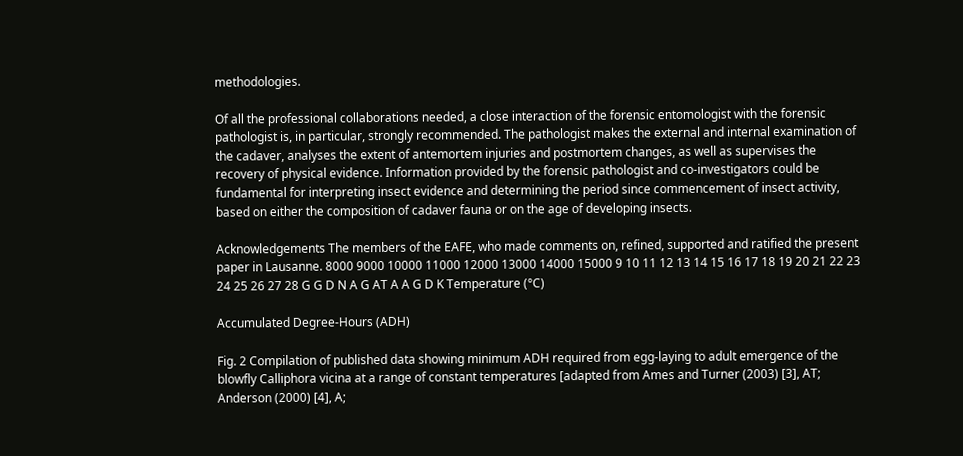methodologies.

Of all the professional collaborations needed, a close interaction of the forensic entomologist with the forensic pathologist is, in particular, strongly recommended. The pathologist makes the external and internal examination of the cadaver, analyses the extent of antemortem injuries and postmortem changes, as well as supervises the recovery of physical evidence. Information provided by the forensic pathologist and co-investigators could be fundamental for interpreting insect evidence and determining the period since commencement of insect activity, based on either the composition of cadaver fauna or on the age of developing insects.

Acknowledgements The members of the EAFE, who made comments on, refined, supported and ratified the present paper in Lausanne. 8000 9000 10000 11000 12000 13000 14000 15000 9 10 11 12 13 14 15 16 17 18 19 20 21 22 23 24 25 26 27 28 G G D N A G AT A A G D K Temperature (°C)

Accumulated Degree-Hours (ADH)

Fig. 2 Compilation of published data showing minimum ADH required from egg-laying to adult emergence of the blowfly Calliphora vicina at a range of constant temperatures [adapted from Ames and Turner (2003) [3], AT; Anderson (2000) [4], A;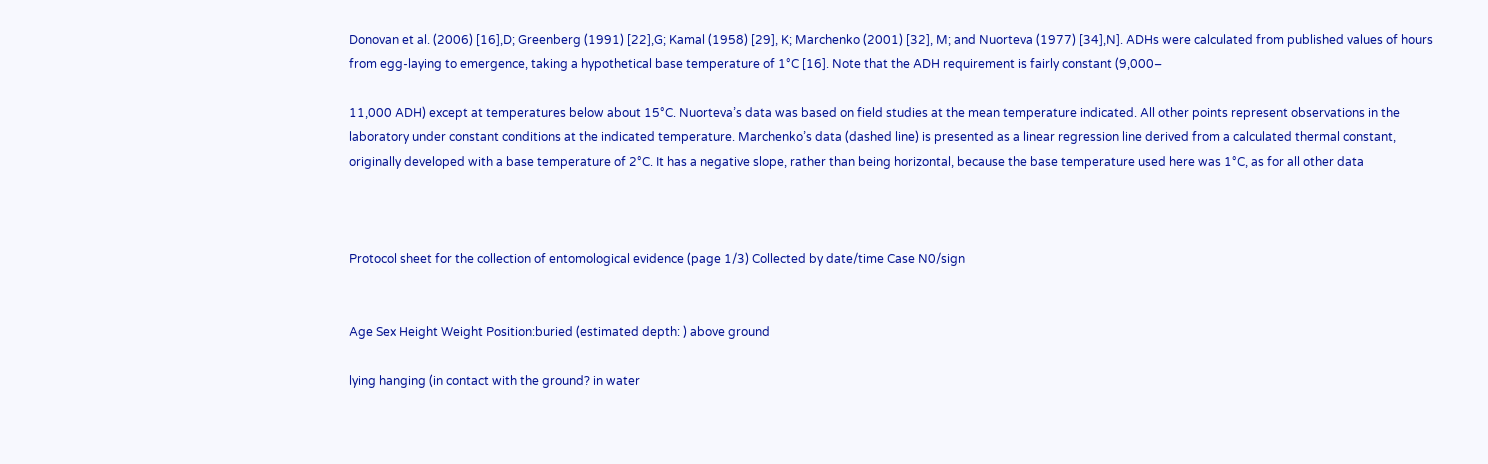Donovan et al. (2006) [16],D; Greenberg (1991) [22],G; Kamal (1958) [29], K; Marchenko (2001) [32], M; and Nuorteva (1977) [34],N]. ADHs were calculated from published values of hours from egg-laying to emergence, taking a hypothetical base temperature of 1°C [16]. Note that the ADH requirement is fairly constant (9,000–

11,000 ADH) except at temperatures below about 15°C. Nuorteva’s data was based on field studies at the mean temperature indicated. All other points represent observations in the laboratory under constant conditions at the indicated temperature. Marchenko’s data (dashed line) is presented as a linear regression line derived from a calculated thermal constant, originally developed with a base temperature of 2°C. It has a negative slope, rather than being horizontal, because the base temperature used here was 1°C, as for all other data



Protocol sheet for the collection of entomological evidence (page 1/3) Collected by date/time Case N0/sign


Age Sex Height Weight Position:buried (estimated depth: ) above ground

lying hanging (in contact with the ground? in water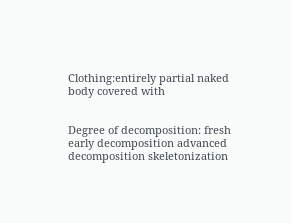Clothing:entirely partial naked body covered with


Degree of decomposition: fresh early decomposition advanced decomposition skeletonization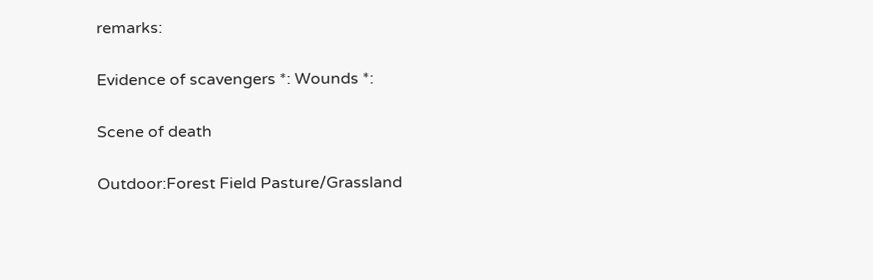remarks:

Evidence of scavengers *: Wounds *:

Scene of death

Outdoor:Forest Field Pasture/Grassland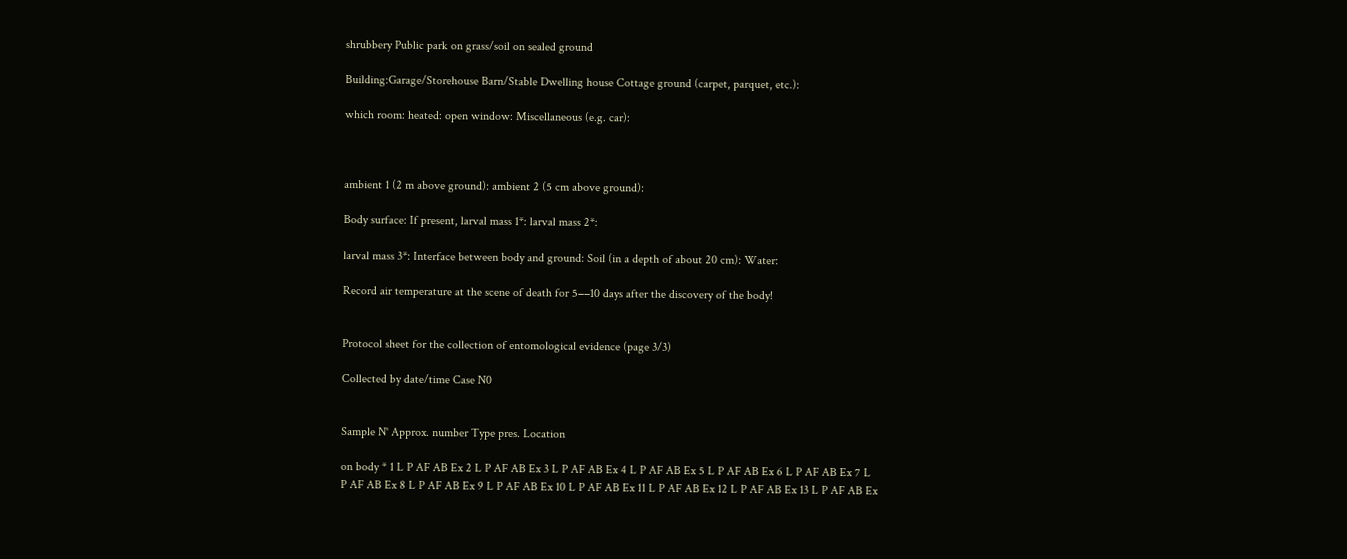shrubbery Public park on grass/soil on sealed ground

Building:Garage/Storehouse Barn/Stable Dwelling house Cottage ground (carpet, parquet, etc.):

which room: heated: open window: Miscellaneous (e.g. car):



ambient 1 (2 m above ground): ambient 2 (5 cm above ground):

Body surface: If present, larval mass 1*: larval mass 2*:

larval mass 3*: Interface between body and ground: Soil (in a depth of about 20 cm): Water:

Record air temperature at the scene of death for 5−−10 days after the discovery of the body!


Protocol sheet for the collection of entomological evidence (page 3/3)

Collected by date/time Case N0


Sample N˚ Approx. number Type pres. Location

on body * 1 L P AF AB Ex 2 L P AF AB Ex 3 L P AF AB Ex 4 L P AF AB Ex 5 L P AF AB Ex 6 L P AF AB Ex 7 L P AF AB Ex 8 L P AF AB Ex 9 L P AF AB Ex 10 L P AF AB Ex 11 L P AF AB Ex 12 L P AF AB Ex 13 L P AF AB Ex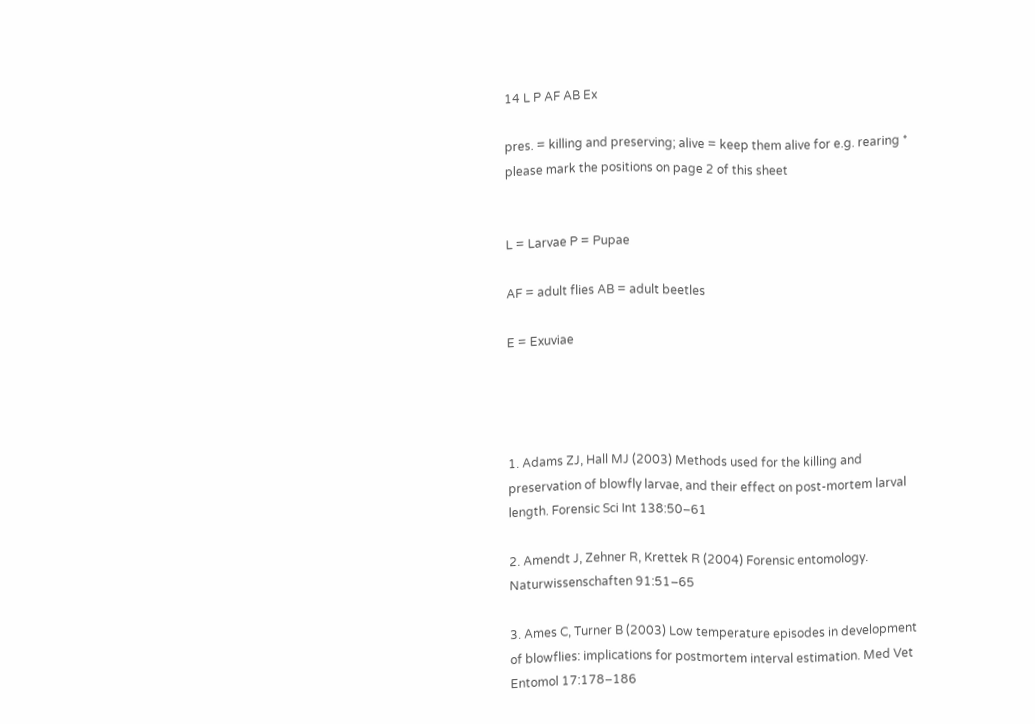14 L P AF AB Ex

pres. = killing and preserving; alive = keep them alive for e.g. rearing * please mark the positions on page 2 of this sheet


L = Larvae P = Pupae

AF = adult flies AB = adult beetles

E = Exuviae




1. Adams ZJ, Hall MJ (2003) Methods used for the killing and preservation of blowfly larvae, and their effect on post-mortem larval length. Forensic Sci Int 138:50–61

2. Amendt J, Zehner R, Krettek R (2004) Forensic entomology. Naturwissenschaften 91:51–65

3. Ames C, Turner B (2003) Low temperature episodes in development of blowflies: implications for postmortem interval estimation. Med Vet Entomol 17:178–186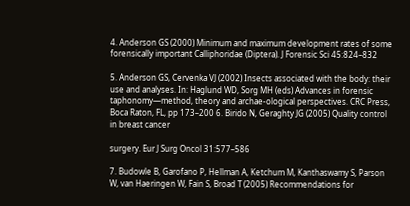4. Anderson GS (2000) Minimum and maximum development rates of some forensically important Calliphoridae (Diptera). J Forensic Sci 45:824–832

5. Anderson GS, Cervenka VJ (2002) Insects associated with the body: their use and analyses. In: Haglund WD, Sorg MH (eds) Advances in forensic taphonomy—method, theory and archae-ological perspectives. CRC Press, Boca Raton, FL, pp 173–200 6. Birido N, Geraghty JG (2005) Quality control in breast cancer

surgery. Eur J Surg Oncol 31:577–586

7. Budowle B, Garofano P, Hellman A, Ketchum M, Kanthaswamy S, Parson W, van Haeringen W, Fain S, Broad T (2005) Recommendations for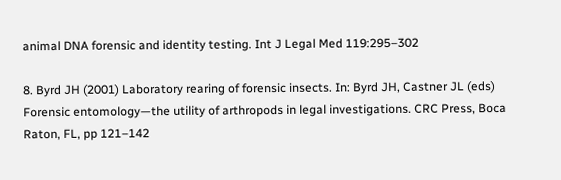animal DNA forensic and identity testing. Int J Legal Med 119:295–302

8. Byrd JH (2001) Laboratory rearing of forensic insects. In: Byrd JH, Castner JL (eds) Forensic entomology—the utility of arthropods in legal investigations. CRC Press, Boca Raton, FL, pp 121–142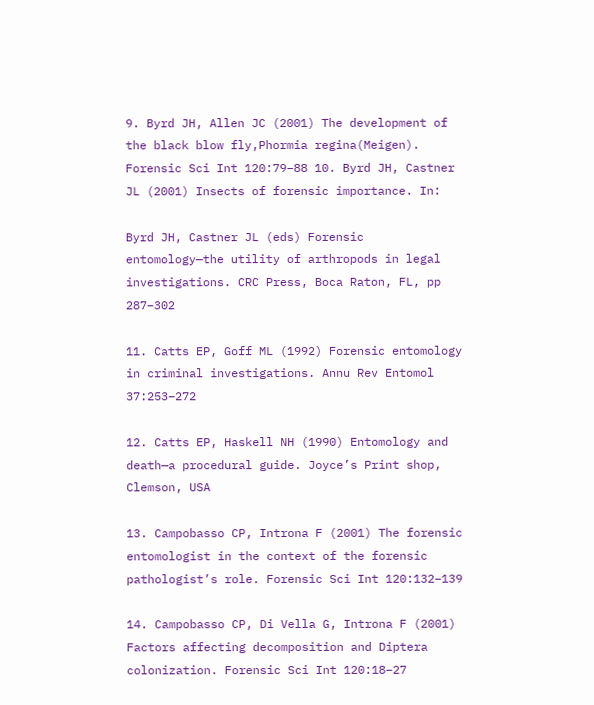9. Byrd JH, Allen JC (2001) The development of the black blow fly,Phormia regina(Meigen). Forensic Sci Int 120:79–88 10. Byrd JH, Castner JL (2001) Insects of forensic importance. In:

Byrd JH, Castner JL (eds) Forensic entomology—the utility of arthropods in legal investigations. CRC Press, Boca Raton, FL, pp 287–302

11. Catts EP, Goff ML (1992) Forensic entomology in criminal investigations. Annu Rev Entomol 37:253–272

12. Catts EP, Haskell NH (1990) Entomology and death—a procedural guide. Joyce’s Print shop, Clemson, USA

13. Campobasso CP, Introna F (2001) The forensic entomologist in the context of the forensic pathologist’s role. Forensic Sci Int 120:132–139

14. Campobasso CP, Di Vella G, Introna F (2001) Factors affecting decomposition and Diptera colonization. Forensic Sci Int 120:18–27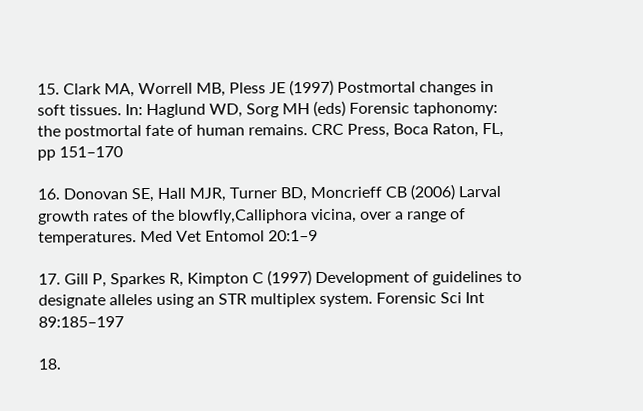15. Clark MA, Worrell MB, Pless JE (1997) Postmortal changes in soft tissues. In: Haglund WD, Sorg MH (eds) Forensic taphonomy: the postmortal fate of human remains. CRC Press, Boca Raton, FL, pp 151–170

16. Donovan SE, Hall MJR, Turner BD, Moncrieff CB (2006) Larval growth rates of the blowfly,Calliphora vicina, over a range of temperatures. Med Vet Entomol 20:1–9

17. Gill P, Sparkes R, Kimpton C (1997) Development of guidelines to designate alleles using an STR multiplex system. Forensic Sci Int 89:185–197

18.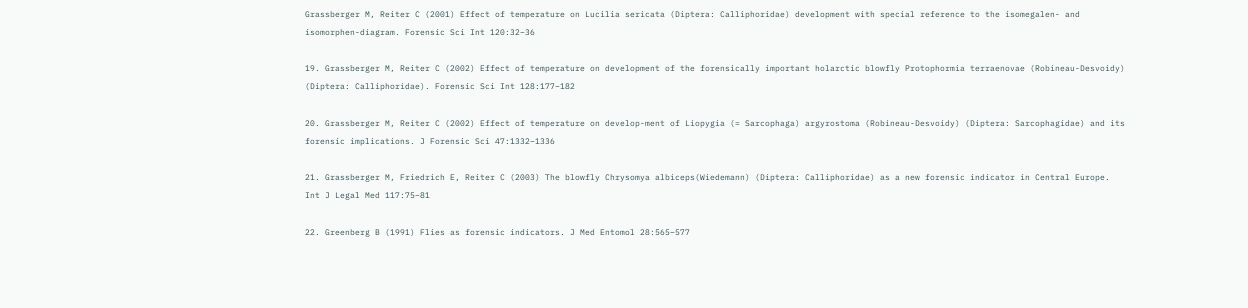Grassberger M, Reiter C (2001) Effect of temperature on Lucilia sericata (Diptera: Calliphoridae) development with special reference to the isomegalen- and isomorphen-diagram. Forensic Sci Int 120:32–36

19. Grassberger M, Reiter C (2002) Effect of temperature on development of the forensically important holarctic blowfly Protophormia terraenovae (Robineau-Desvoidy) (Diptera: Calliphoridae). Forensic Sci Int 128:177–182

20. Grassberger M, Reiter C (2002) Effect of temperature on develop-ment of Liopygia (= Sarcophaga) argyrostoma (Robineau-Desvoidy) (Diptera: Sarcophagidae) and its forensic implications. J Forensic Sci 47:1332–1336

21. Grassberger M, Friedrich E, Reiter C (2003) The blowfly Chrysomya albiceps(Wiedemann) (Diptera: Calliphoridae) as a new forensic indicator in Central Europe. Int J Legal Med 117:75–81

22. Greenberg B (1991) Flies as forensic indicators. J Med Entomol 28:565–577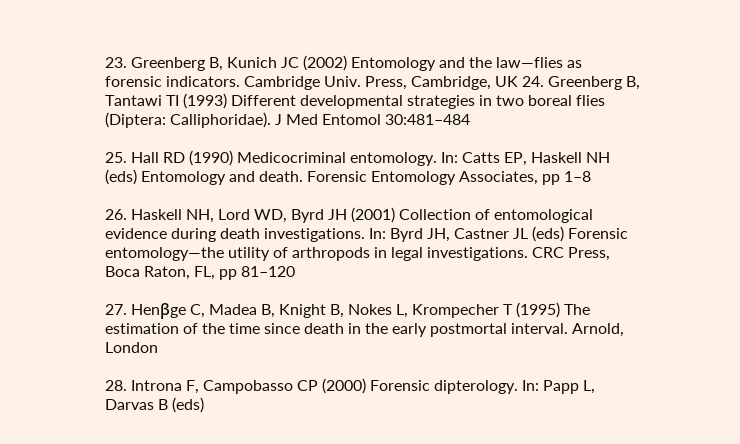23. Greenberg B, Kunich JC (2002) Entomology and the law—flies as forensic indicators. Cambridge Univ. Press, Cambridge, UK 24. Greenberg B, Tantawi TI (1993) Different developmental strategies in two boreal flies (Diptera: Calliphoridae). J Med Entomol 30:481–484

25. Hall RD (1990) Medicocriminal entomology. In: Catts EP, Haskell NH (eds) Entomology and death. Forensic Entomology Associates, pp 1–8

26. Haskell NH, Lord WD, Byrd JH (2001) Collection of entomological evidence during death investigations. In: Byrd JH, Castner JL (eds) Forensic entomology—the utility of arthropods in legal investigations. CRC Press, Boca Raton, FL, pp 81–120

27. Henβge C, Madea B, Knight B, Nokes L, Krompecher T (1995) The estimation of the time since death in the early postmortal interval. Arnold, London

28. Introna F, Campobasso CP (2000) Forensic dipterology. In: Papp L, Darvas B (eds)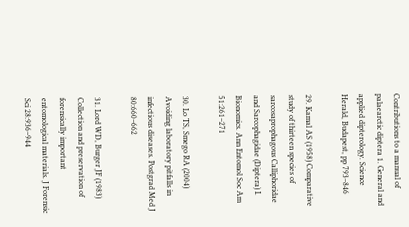Contributions to a manual of palaearctic diptera 1. General and applied dipterology. Science Herald, Budapest, pp 793–846

29. Kamal AS (1958) Comparative study of thirteen species of sarcosaprophagous Calliphoridae and Sarcophagidae (Diptera) I. Bionomics. Ann Entomol Soc Am 51:261–271

30. Lo TS, Smego RA (2004) Avoiding laboratory pitfalls in infectious diseases. Postgrad Med J 80:660–662

31. Lord WD, Burger JF (1983) Collection and preservation of forensically important entomological materials. J Forensic Sci 28:936–944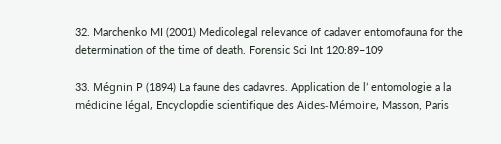32. Marchenko MI (2001) Medicolegal relevance of cadaver entomofauna for the determination of the time of death. Forensic Sci Int 120:89–109

33. Mégnin P (1894) La faune des cadavres. Application de l’ entomologie a la médicine légal, Encyclopdie scientifique des Aides-Mémoire, Masson, Paris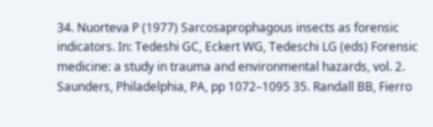34. Nuorteva P (1977) Sarcosaprophagous insects as forensic indicators. In: Tedeshi GC, Eckert WG, Tedeschi LG (eds) Forensic medicine: a study in trauma and environmental hazards, vol. 2. Saunders, Philadelphia, PA, pp 1072–1095 35. Randall BB, Fierro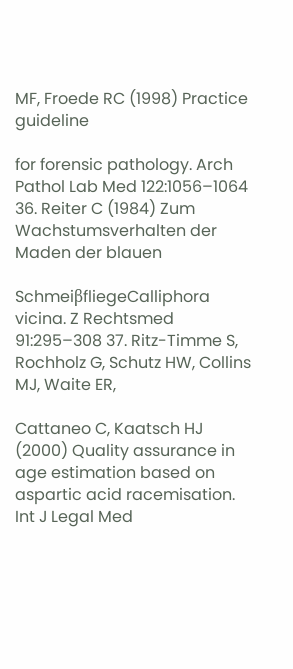MF, Froede RC (1998) Practice guideline

for forensic pathology. Arch Pathol Lab Med 122:1056–1064 36. Reiter C (1984) Zum Wachstumsverhalten der Maden der blauen

SchmeiβfliegeCalliphora vicina. Z Rechtsmed 91:295–308 37. Ritz-Timme S, Rochholz G, Schutz HW, Collins MJ, Waite ER,

Cattaneo C, Kaatsch HJ (2000) Quality assurance in age estimation based on aspartic acid racemisation. Int J Legal Med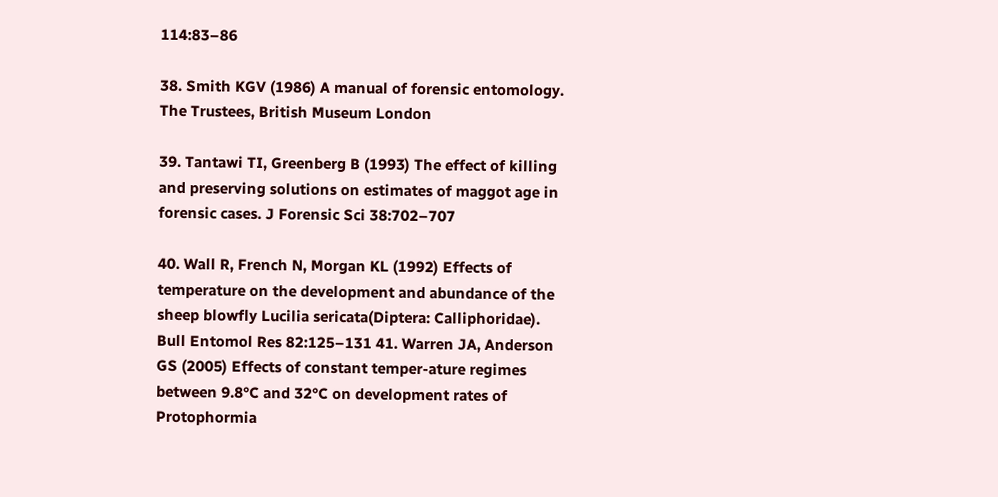114:83–86

38. Smith KGV (1986) A manual of forensic entomology. The Trustees, British Museum London

39. Tantawi TI, Greenberg B (1993) The effect of killing and preserving solutions on estimates of maggot age in forensic cases. J Forensic Sci 38:702–707

40. Wall R, French N, Morgan KL (1992) Effects of temperature on the development and abundance of the sheep blowfly Lucilia sericata(Diptera: Calliphoridae). Bull Entomol Res 82:125–131 41. Warren JA, Anderson GS (2005) Effects of constant temper-ature regimes between 9.8°C and 32°C on development rates of Protophormia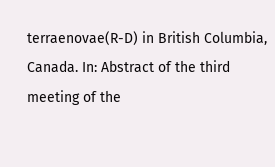terraenovae(R-D) in British Columbia, Canada. In: Abstract of the third meeting of the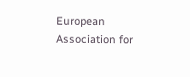European Association for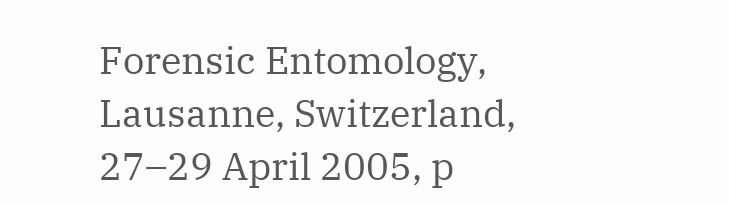Forensic Entomology, Lausanne, Switzerland, 27–29 April 2005, p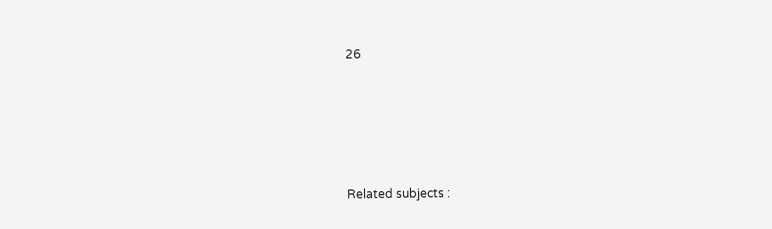26





Related subjects :